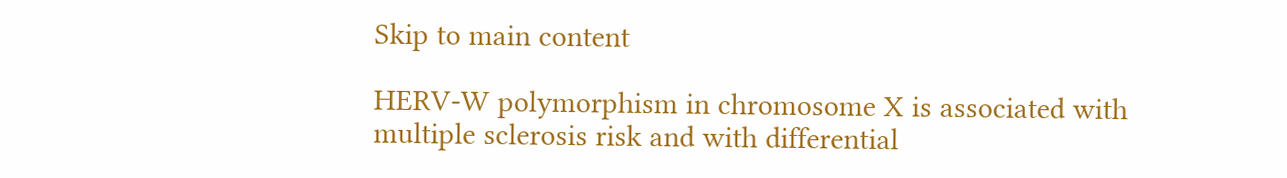Skip to main content

HERV-W polymorphism in chromosome X is associated with multiple sclerosis risk and with differential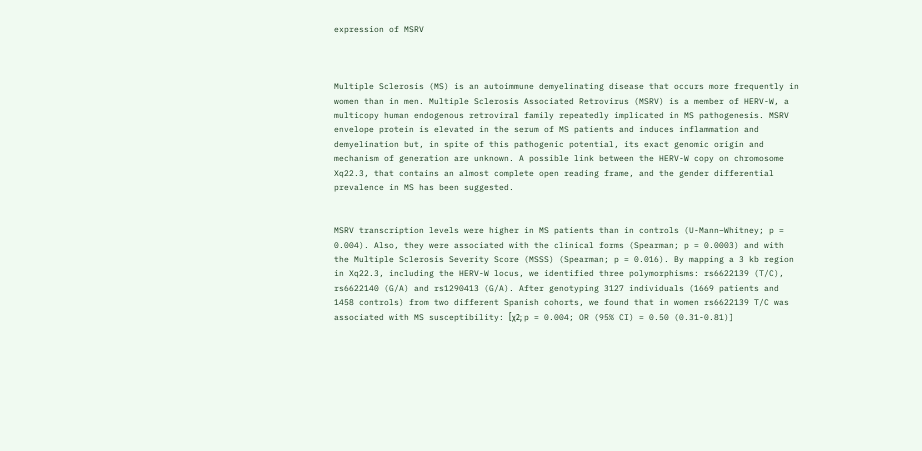expression of MSRV



Multiple Sclerosis (MS) is an autoimmune demyelinating disease that occurs more frequently in women than in men. Multiple Sclerosis Associated Retrovirus (MSRV) is a member of HERV-W, a multicopy human endogenous retroviral family repeatedly implicated in MS pathogenesis. MSRV envelope protein is elevated in the serum of MS patients and induces inflammation and demyelination but, in spite of this pathogenic potential, its exact genomic origin and mechanism of generation are unknown. A possible link between the HERV-W copy on chromosome Xq22.3, that contains an almost complete open reading frame, and the gender differential prevalence in MS has been suggested.


MSRV transcription levels were higher in MS patients than in controls (U-Mann–Whitney; p = 0.004). Also, they were associated with the clinical forms (Spearman; p = 0.0003) and with the Multiple Sclerosis Severity Score (MSSS) (Spearman; p = 0.016). By mapping a 3 kb region in Xq22.3, including the HERV-W locus, we identified three polymorphisms: rs6622139 (T/C), rs6622140 (G/A) and rs1290413 (G/A). After genotyping 3127 individuals (1669 patients and 1458 controls) from two different Spanish cohorts, we found that in women rs6622139 T/C was associated with MS susceptibility: [χ2; p = 0.004; OR (95% CI) = 0.50 (0.31-0.81)]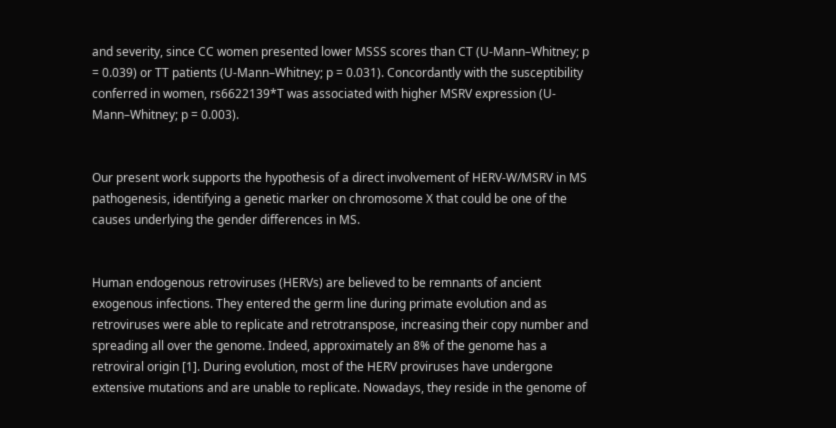and severity, since CC women presented lower MSSS scores than CT (U-Mann–Whitney; p = 0.039) or TT patients (U-Mann–Whitney; p = 0.031). Concordantly with the susceptibility conferred in women, rs6622139*T was associated with higher MSRV expression (U-Mann–Whitney; p = 0.003).


Our present work supports the hypothesis of a direct involvement of HERV-W/MSRV in MS pathogenesis, identifying a genetic marker on chromosome X that could be one of the causes underlying the gender differences in MS.


Human endogenous retroviruses (HERVs) are believed to be remnants of ancient exogenous infections. They entered the germ line during primate evolution and as retroviruses were able to replicate and retrotranspose, increasing their copy number and spreading all over the genome. Indeed, approximately an 8% of the genome has a retroviral origin [1]. During evolution, most of the HERV proviruses have undergone extensive mutations and are unable to replicate. Nowadays, they reside in the genome of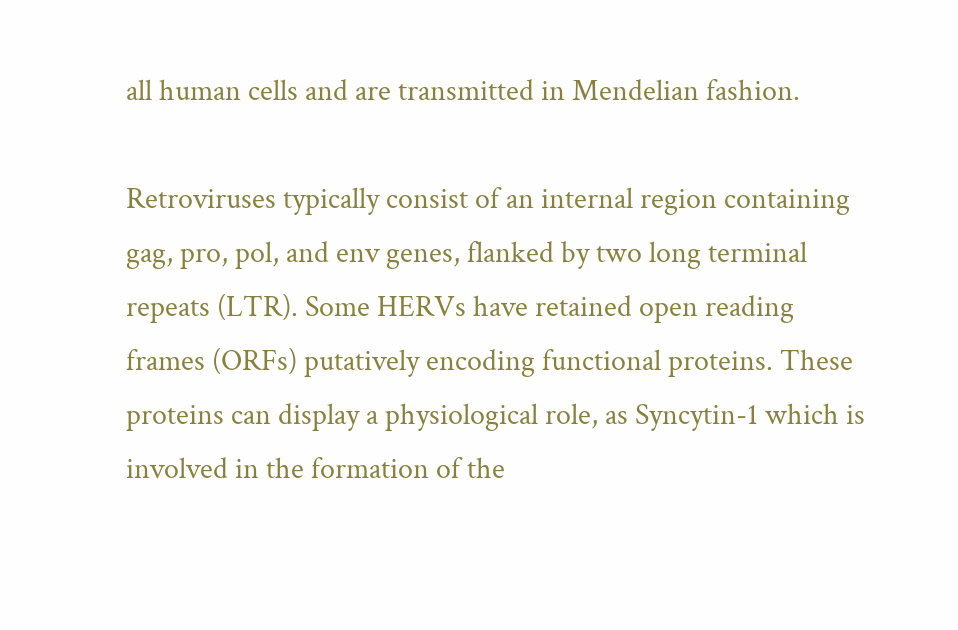all human cells and are transmitted in Mendelian fashion.

Retroviruses typically consist of an internal region containing gag, pro, pol, and env genes, flanked by two long terminal repeats (LTR). Some HERVs have retained open reading frames (ORFs) putatively encoding functional proteins. These proteins can display a physiological role, as Syncytin-1 which is involved in the formation of the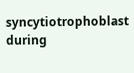syncytiotrophoblast during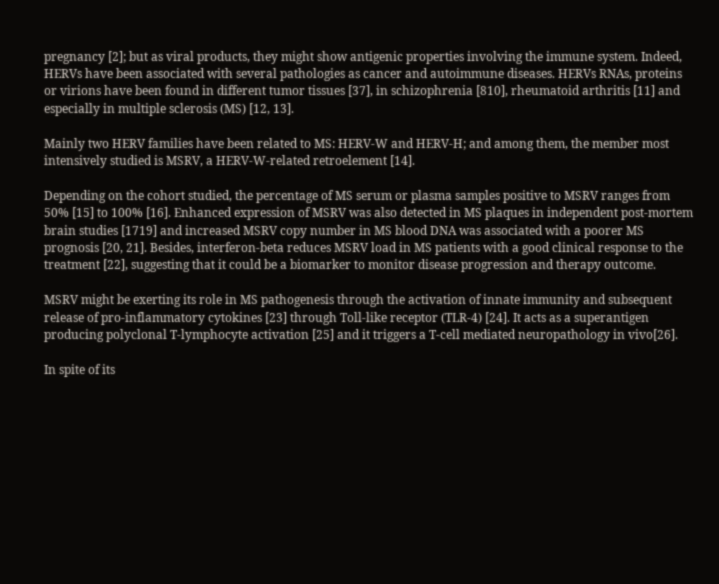pregnancy [2]; but as viral products, they might show antigenic properties involving the immune system. Indeed, HERVs have been associated with several pathologies as cancer and autoimmune diseases. HERVs RNAs, proteins or virions have been found in different tumor tissues [37], in schizophrenia [810], rheumatoid arthritis [11] and especially in multiple sclerosis (MS) [12, 13].

Mainly two HERV families have been related to MS: HERV-W and HERV-H; and among them, the member most intensively studied is MSRV, a HERV-W-related retroelement [14].

Depending on the cohort studied, the percentage of MS serum or plasma samples positive to MSRV ranges from 50% [15] to 100% [16]. Enhanced expression of MSRV was also detected in MS plaques in independent post-mortem brain studies [1719] and increased MSRV copy number in MS blood DNA was associated with a poorer MS prognosis [20, 21]. Besides, interferon-beta reduces MSRV load in MS patients with a good clinical response to the treatment [22], suggesting that it could be a biomarker to monitor disease progression and therapy outcome.

MSRV might be exerting its role in MS pathogenesis through the activation of innate immunity and subsequent release of pro-inflammatory cytokines [23] through Toll-like receptor (TLR-4) [24]. It acts as a superantigen producing polyclonal T-lymphocyte activation [25] and it triggers a T-cell mediated neuropathology in vivo[26].

In spite of its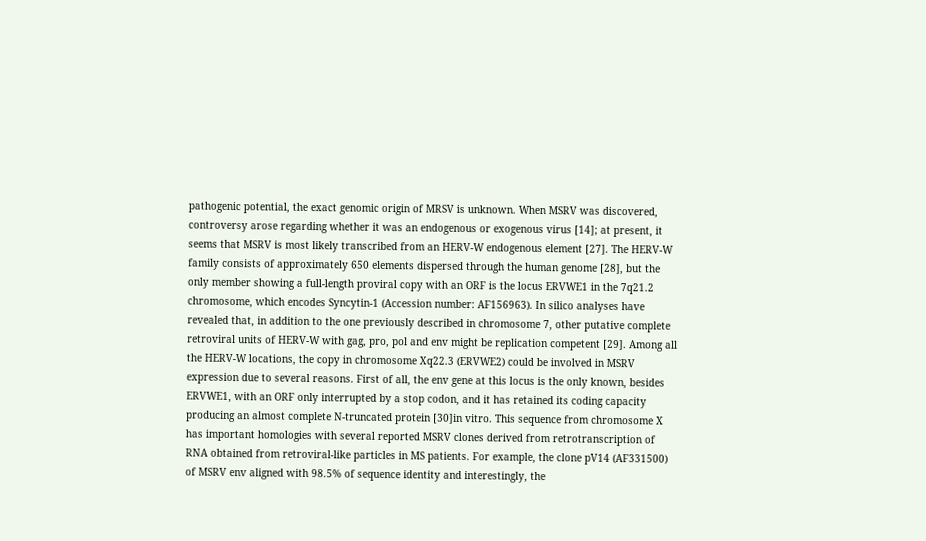pathogenic potential, the exact genomic origin of MRSV is unknown. When MSRV was discovered, controversy arose regarding whether it was an endogenous or exogenous virus [14]; at present, it seems that MSRV is most likely transcribed from an HERV-W endogenous element [27]. The HERV-W family consists of approximately 650 elements dispersed through the human genome [28], but the only member showing a full-length proviral copy with an ORF is the locus ERVWE1 in the 7q21.2 chromosome, which encodes Syncytin-1 (Accession number: AF156963). In silico analyses have revealed that, in addition to the one previously described in chromosome 7, other putative complete retroviral units of HERV-W with gag, pro, pol and env might be replication competent [29]. Among all the HERV-W locations, the copy in chromosome Xq22.3 (ERVWE2) could be involved in MSRV expression due to several reasons. First of all, the env gene at this locus is the only known, besides ERVWE1, with an ORF only interrupted by a stop codon, and it has retained its coding capacity producing an almost complete N-truncated protein [30]in vitro. This sequence from chromosome X has important homologies with several reported MSRV clones derived from retrotranscription of RNA obtained from retroviral-like particles in MS patients. For example, the clone pV14 (AF331500) of MSRV env aligned with 98.5% of sequence identity and interestingly, the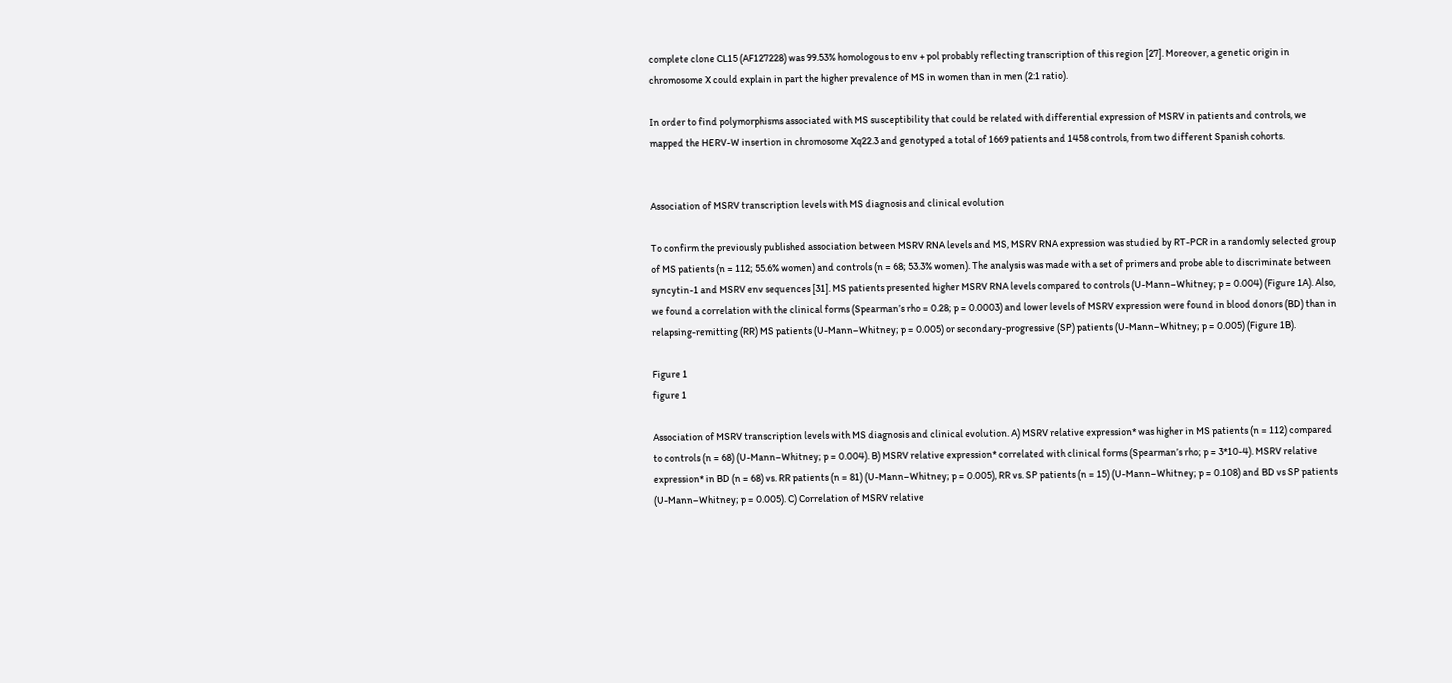complete clone CL15 (AF127228) was 99.53% homologous to env + pol probably reflecting transcription of this region [27]. Moreover, a genetic origin in chromosome X could explain in part the higher prevalence of MS in women than in men (2:1 ratio).

In order to find polymorphisms associated with MS susceptibility that could be related with differential expression of MSRV in patients and controls, we mapped the HERV-W insertion in chromosome Xq22.3 and genotyped a total of 1669 patients and 1458 controls, from two different Spanish cohorts.


Association of MSRV transcription levels with MS diagnosis and clinical evolution

To confirm the previously published association between MSRV RNA levels and MS, MSRV RNA expression was studied by RT-PCR in a randomly selected group of MS patients (n = 112; 55.6% women) and controls (n = 68; 53.3% women). The analysis was made with a set of primers and probe able to discriminate between syncytin-1 and MSRV env sequences [31]. MS patients presented higher MSRV RNA levels compared to controls (U-Mann–Whitney; p = 0.004) (Figure 1A). Also, we found a correlation with the clinical forms (Spearman’s rho = 0.28; p = 0.0003) and lower levels of MSRV expression were found in blood donors (BD) than in relapsing-remitting (RR) MS patients (U-Mann–Whitney; p = 0.005) or secondary-progressive (SP) patients (U-Mann–Whitney; p = 0.005) (Figure 1B).

Figure 1
figure 1

Association of MSRV transcription levels with MS diagnosis and clinical evolution. A) MSRV relative expression* was higher in MS patients (n = 112) compared to controls (n = 68) (U-Mann–Whitney; p = 0.004). B) MSRV relative expression* correlated with clinical forms (Spearman’s rho; p = 3*10-4). MSRV relative expression* in BD (n = 68) vs. RR patients (n = 81) (U-Mann–Whitney; p = 0.005), RR vs. SP patients (n = 15) (U-Mann–Whitney; p = 0.108) and BD vs SP patients (U-Mann–Whitney; p = 0.005). C) Correlation of MSRV relative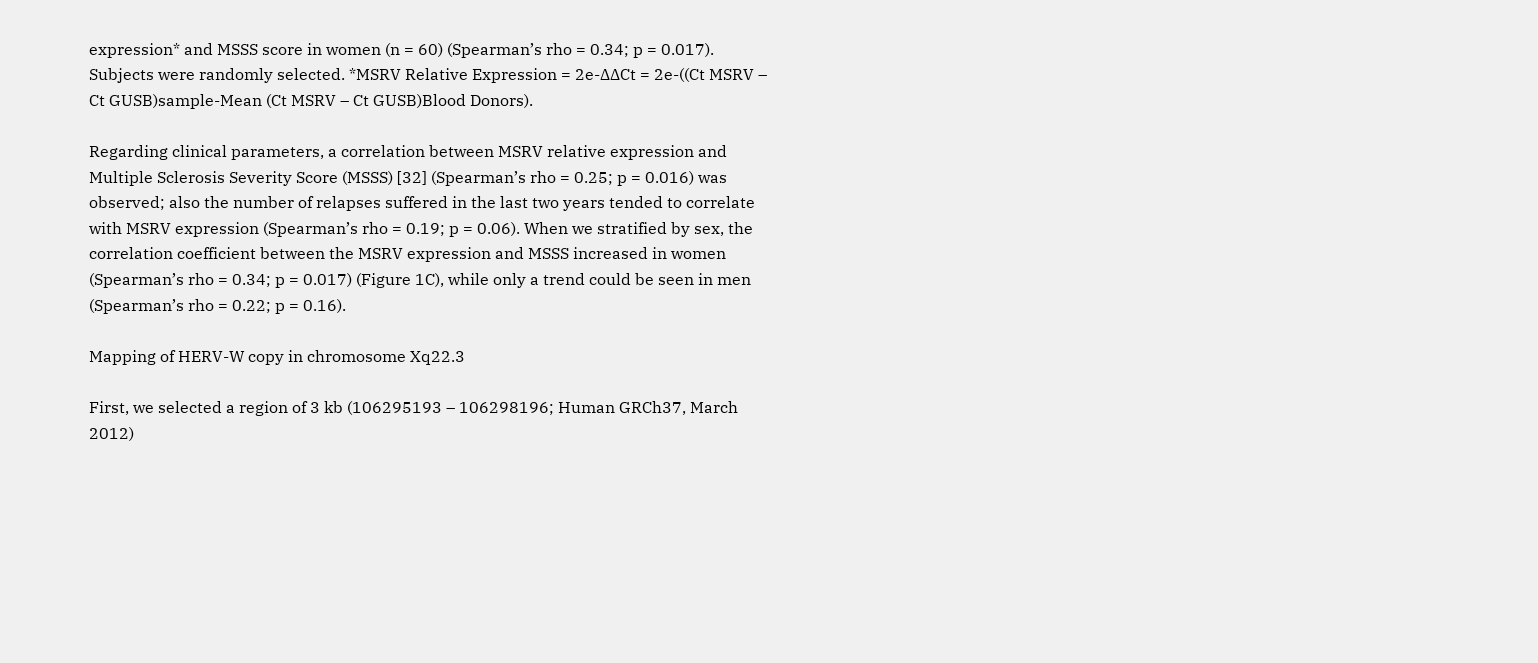expression* and MSSS score in women (n = 60) (Spearman’s rho = 0.34; p = 0.017). Subjects were randomly selected. *MSRV Relative Expression = 2e-∆∆Ct = 2e-((Ct MSRV – Ct GUSB)sample-Mean (Ct MSRV – Ct GUSB)Blood Donors).

Regarding clinical parameters, a correlation between MSRV relative expression and Multiple Sclerosis Severity Score (MSSS) [32] (Spearman’s rho = 0.25; p = 0.016) was observed; also the number of relapses suffered in the last two years tended to correlate with MSRV expression (Spearman’s rho = 0.19; p = 0.06). When we stratified by sex, the correlation coefficient between the MSRV expression and MSSS increased in women (Spearman’s rho = 0.34; p = 0.017) (Figure 1C), while only a trend could be seen in men (Spearman’s rho = 0.22; p = 0.16).

Mapping of HERV-W copy in chromosome Xq22.3

First, we selected a region of 3 kb (106295193 – 106298196; Human GRCh37, March 2012)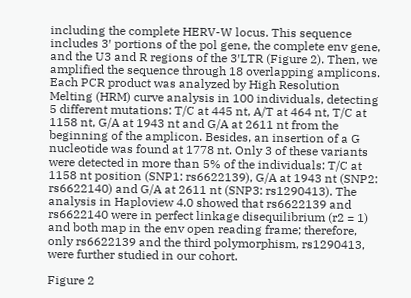including the complete HERV-W locus. This sequence includes 3′ portions of the pol gene, the complete env gene, and the U3 and R regions of the 3′LTR (Figure 2). Then, we amplified the sequence through 18 overlapping amplicons. Each PCR product was analyzed by High Resolution Melting (HRM) curve analysis in 100 individuals, detecting 5 different mutations: T/C at 445 nt, A/T at 464 nt, T/C at 1158 nt, G/A at 1943 nt and G/A at 2611 nt from the beginning of the amplicon. Besides, an insertion of a G nucleotide was found at 1778 nt. Only 3 of these variants were detected in more than 5% of the individuals: T/C at 1158 nt position (SNP1: rs6622139), G/A at 1943 nt (SNP2: rs6622140) and G/A at 2611 nt (SNP3: rs1290413). The analysis in Haploview 4.0 showed that rs6622139 and rs6622140 were in perfect linkage disequilibrium (r2 = 1) and both map in the env open reading frame; therefore, only rs6622139 and the third polymorphism, rs1290413, were further studied in our cohort.

Figure 2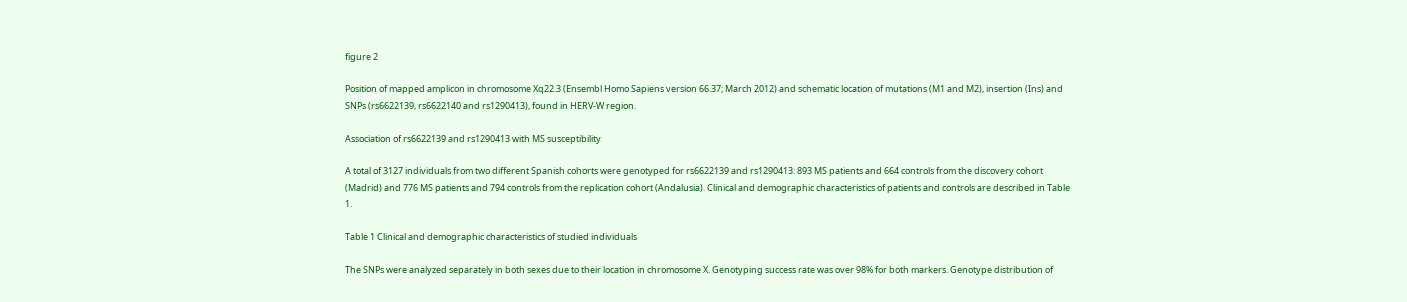figure 2

Position of mapped amplicon in chromosome Xq22.3 (Ensembl Homo Sapiens version 66.37; March 2012) and schematic location of mutations (M1 and M2), insertion (Ins) and SNPs (rs6622139, rs6622140 and rs1290413), found in HERV-W region.

Association of rs6622139 and rs1290413 with MS susceptibility

A total of 3127 individuals from two different Spanish cohorts were genotyped for rs6622139 and rs1290413: 893 MS patients and 664 controls from the discovery cohort (Madrid) and 776 MS patients and 794 controls from the replication cohort (Andalusia). Clinical and demographic characteristics of patients and controls are described in Table 1.

Table 1 Clinical and demographic characteristics of studied individuals

The SNPs were analyzed separately in both sexes due to their location in chromosome X. Genotyping success rate was over 98% for both markers. Genotype distribution of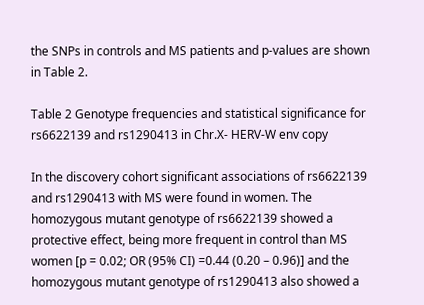the SNPs in controls and MS patients and p-values are shown in Table 2.

Table 2 Genotype frequencies and statistical significance for rs6622139 and rs1290413 in Chr.X- HERV-W env copy

In the discovery cohort significant associations of rs6622139 and rs1290413 with MS were found in women. The homozygous mutant genotype of rs6622139 showed a protective effect, being more frequent in control than MS women [p = 0.02; OR (95% CI) =0.44 (0.20 – 0.96)] and the homozygous mutant genotype of rs1290413 also showed a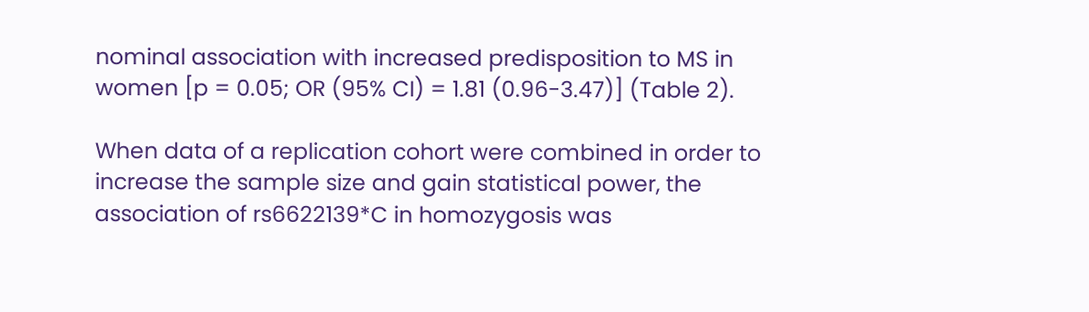nominal association with increased predisposition to MS in women [p = 0.05; OR (95% CI) = 1.81 (0.96-3.47)] (Table 2).

When data of a replication cohort were combined in order to increase the sample size and gain statistical power, the association of rs6622139*C in homozygosis was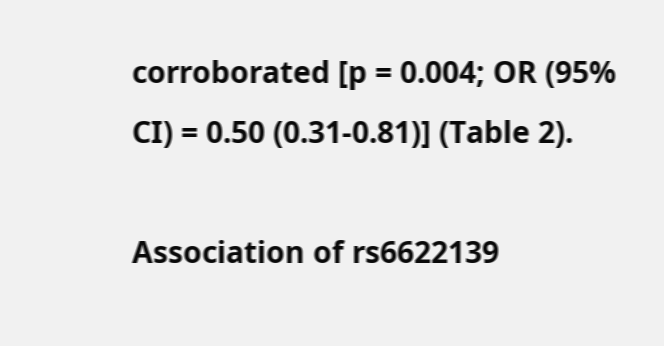corroborated [p = 0.004; OR (95% CI) = 0.50 (0.31-0.81)] (Table 2).

Association of rs6622139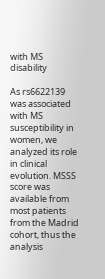with MS disability

As rs6622139 was associated with MS susceptibility in women, we analyzed its role in clinical evolution. MSSS score was available from most patients from the Madrid cohort, thus the analysis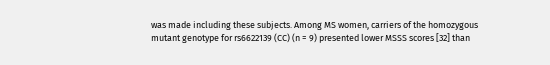was made including these subjects. Among MS women, carriers of the homozygous mutant genotype for rs6622139 (CC) (n = 9) presented lower MSSS scores [32] than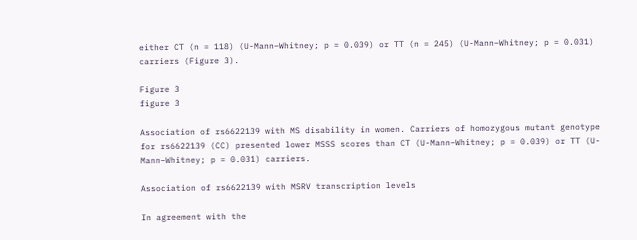either CT (n = 118) (U-Mann–Whitney; p = 0.039) or TT (n = 245) (U-Mann–Whitney; p = 0.031) carriers (Figure 3).

Figure 3
figure 3

Association of rs6622139 with MS disability in women. Carriers of homozygous mutant genotype for rs6622139 (CC) presented lower MSSS scores than CT (U-Mann–Whitney; p = 0.039) or TT (U-Mann–Whitney; p = 0.031) carriers.

Association of rs6622139 with MSRV transcription levels

In agreement with the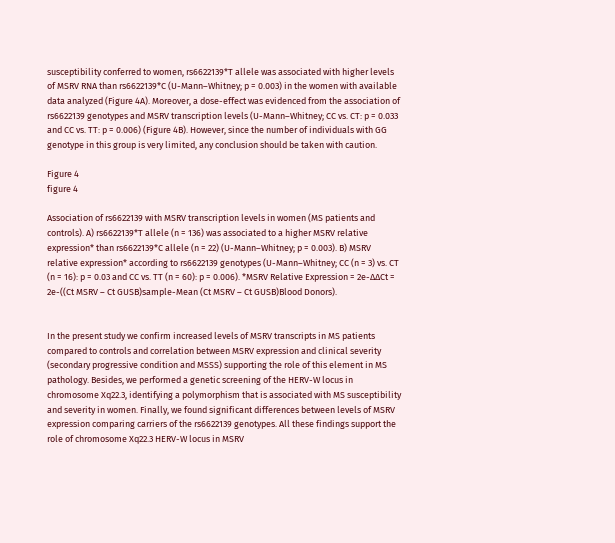susceptibility conferred to women, rs6622139*T allele was associated with higher levels of MSRV RNA than rs6622139*C (U-Mann–Whitney; p = 0.003) in the women with available data analyzed (Figure 4A). Moreover, a dose-effect was evidenced from the association of rs6622139 genotypes and MSRV transcription levels (U-Mann–Whitney; CC vs. CT: p = 0.033 and CC vs. TT: p = 0.006) (Figure 4B). However, since the number of individuals with GG genotype in this group is very limited, any conclusion should be taken with caution.

Figure 4
figure 4

Association of rs6622139 with MSRV transcription levels in women (MS patients and controls). A) rs6622139*T allele (n = 136) was associated to a higher MSRV relative expression* than rs6622139*C allele (n = 22) (U-Mann–Whitney; p = 0.003). B) MSRV relative expression* according to rs6622139 genotypes (U-Mann–Whitney; CC (n = 3) vs. CT (n = 16): p = 0.03 and CC vs. TT (n = 60): p = 0.006). *MSRV Relative Expression = 2e-∆∆Ct = 2e-((Ct MSRV – Ct GUSB)sample-Mean (Ct MSRV – Ct GUSB)Blood Donors).


In the present study we confirm increased levels of MSRV transcripts in MS patients compared to controls and correlation between MSRV expression and clinical severity (secondary progressive condition and MSSS) supporting the role of this element in MS pathology. Besides, we performed a genetic screening of the HERV-W locus in chromosome Xq22.3, identifying a polymorphism that is associated with MS susceptibility and severity in women. Finally, we found significant differences between levels of MSRV expression comparing carriers of the rs6622139 genotypes. All these findings support the role of chromosome Xq22.3 HERV-W locus in MSRV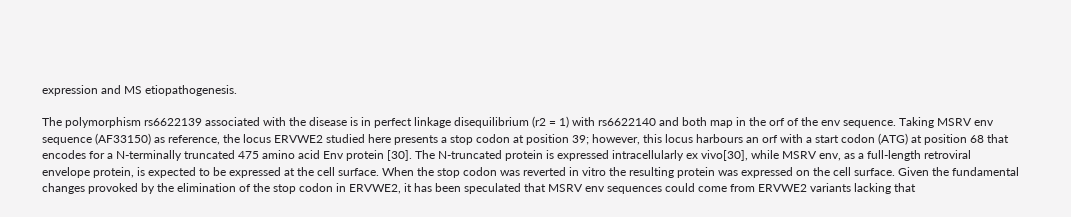expression and MS etiopathogenesis.

The polymorphism rs6622139 associated with the disease is in perfect linkage disequilibrium (r2 = 1) with rs6622140 and both map in the orf of the env sequence. Taking MSRV env sequence (AF33150) as reference, the locus ERVWE2 studied here presents a stop codon at position 39; however, this locus harbours an orf with a start codon (ATG) at position 68 that encodes for a N-terminally truncated 475 amino acid Env protein [30]. The N-truncated protein is expressed intracellularly ex vivo[30], while MSRV env, as a full-length retroviral envelope protein, is expected to be expressed at the cell surface. When the stop codon was reverted in vitro the resulting protein was expressed on the cell surface. Given the fundamental changes provoked by the elimination of the stop codon in ERVWE2, it has been speculated that MSRV env sequences could come from ERVWE2 variants lacking that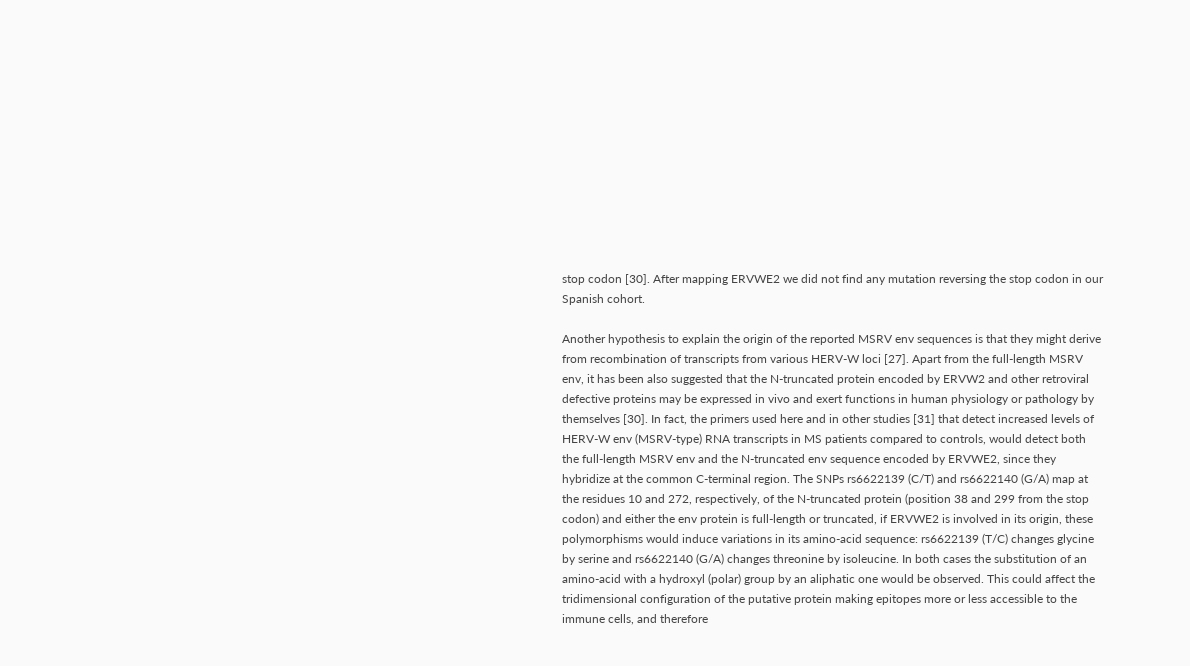stop codon [30]. After mapping ERVWE2 we did not find any mutation reversing the stop codon in our Spanish cohort.

Another hypothesis to explain the origin of the reported MSRV env sequences is that they might derive from recombination of transcripts from various HERV-W loci [27]. Apart from the full-length MSRV env, it has been also suggested that the N-truncated protein encoded by ERVW2 and other retroviral defective proteins may be expressed in vivo and exert functions in human physiology or pathology by themselves [30]. In fact, the primers used here and in other studies [31] that detect increased levels of HERV-W env (MSRV-type) RNA transcripts in MS patients compared to controls, would detect both the full-length MSRV env and the N-truncated env sequence encoded by ERVWE2, since they hybridize at the common C-terminal region. The SNPs rs6622139 (C/T) and rs6622140 (G/A) map at the residues 10 and 272, respectively, of the N-truncated protein (position 38 and 299 from the stop codon) and either the env protein is full-length or truncated, if ERVWE2 is involved in its origin, these polymorphisms would induce variations in its amino-acid sequence: rs6622139 (T/C) changes glycine by serine and rs6622140 (G/A) changes threonine by isoleucine. In both cases the substitution of an amino-acid with a hydroxyl (polar) group by an aliphatic one would be observed. This could affect the tridimensional configuration of the putative protein making epitopes more or less accessible to the immune cells, and therefore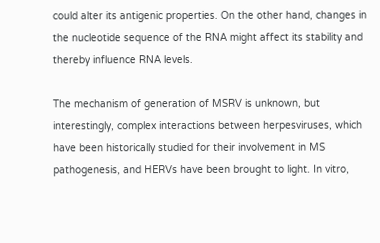could alter its antigenic properties. On the other hand, changes in the nucleotide sequence of the RNA might affect its stability and thereby influence RNA levels.

The mechanism of generation of MSRV is unknown, but interestingly, complex interactions between herpesviruses, which have been historically studied for their involvement in MS pathogenesis, and HERVs have been brought to light. In vitro,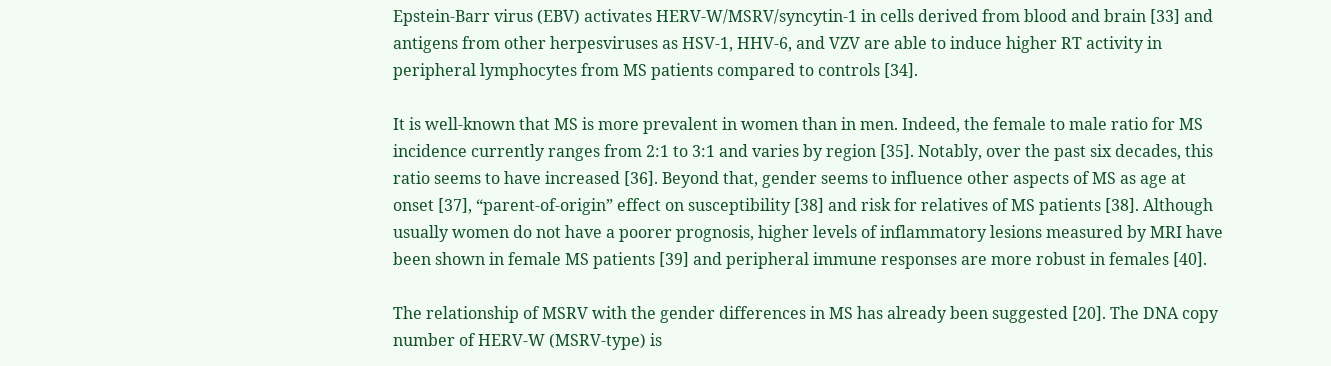Epstein-Barr virus (EBV) activates HERV-W/MSRV/syncytin-1 in cells derived from blood and brain [33] and antigens from other herpesviruses as HSV-1, HHV-6, and VZV are able to induce higher RT activity in peripheral lymphocytes from MS patients compared to controls [34].

It is well-known that MS is more prevalent in women than in men. Indeed, the female to male ratio for MS incidence currently ranges from 2:1 to 3:1 and varies by region [35]. Notably, over the past six decades, this ratio seems to have increased [36]. Beyond that, gender seems to influence other aspects of MS as age at onset [37], “parent-of-origin” effect on susceptibility [38] and risk for relatives of MS patients [38]. Although usually women do not have a poorer prognosis, higher levels of inflammatory lesions measured by MRI have been shown in female MS patients [39] and peripheral immune responses are more robust in females [40].

The relationship of MSRV with the gender differences in MS has already been suggested [20]. The DNA copy number of HERV-W (MSRV-type) is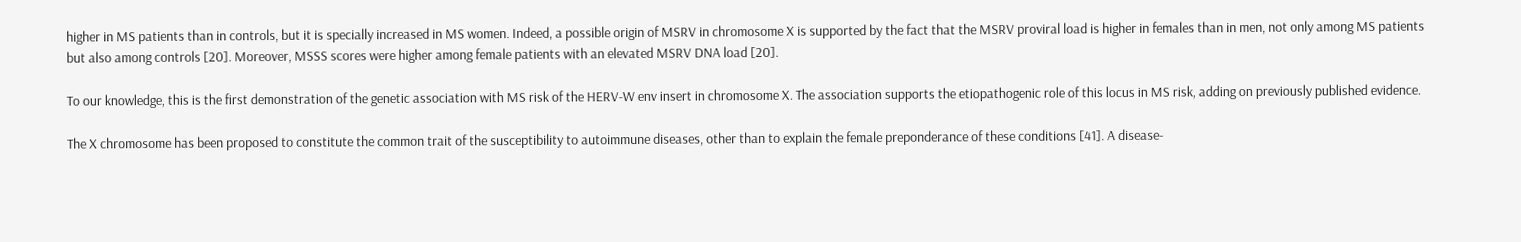higher in MS patients than in controls, but it is specially increased in MS women. Indeed, a possible origin of MSRV in chromosome X is supported by the fact that the MSRV proviral load is higher in females than in men, not only among MS patients but also among controls [20]. Moreover, MSSS scores were higher among female patients with an elevated MSRV DNA load [20].

To our knowledge, this is the first demonstration of the genetic association with MS risk of the HERV-W env insert in chromosome X. The association supports the etiopathogenic role of this locus in MS risk, adding on previously published evidence.

The X chromosome has been proposed to constitute the common trait of the susceptibility to autoimmune diseases, other than to explain the female preponderance of these conditions [41]. A disease-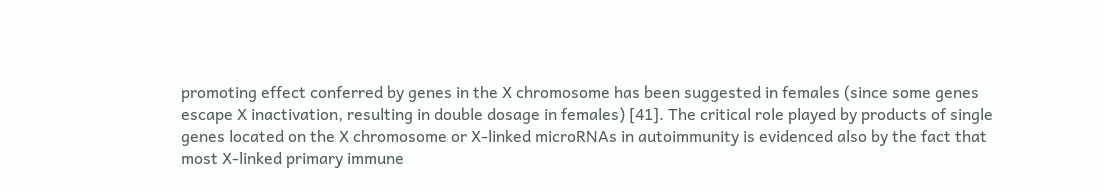promoting effect conferred by genes in the X chromosome has been suggested in females (since some genes escape X inactivation, resulting in double dosage in females) [41]. The critical role played by products of single genes located on the X chromosome or X-linked microRNAs in autoimmunity is evidenced also by the fact that most X-linked primary immune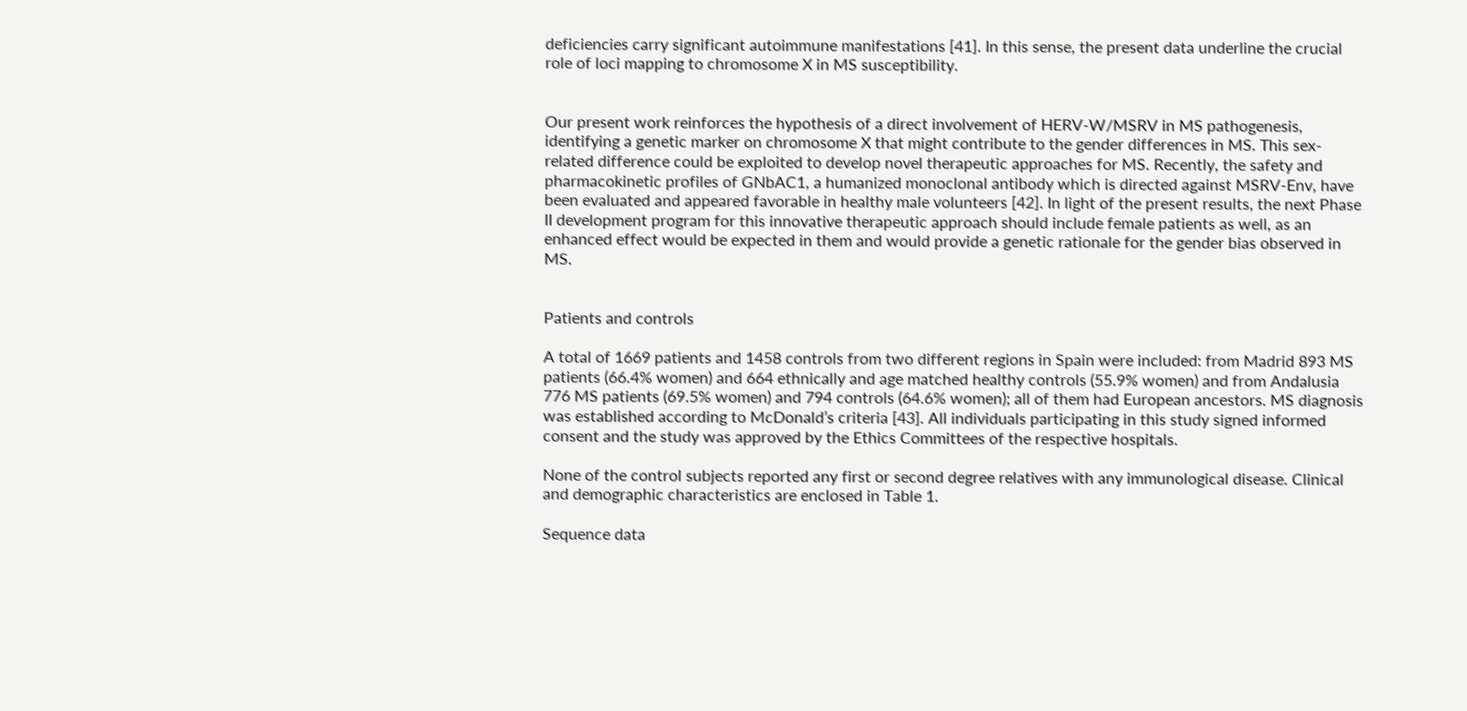deficiencies carry significant autoimmune manifestations [41]. In this sense, the present data underline the crucial role of loci mapping to chromosome X in MS susceptibility.


Our present work reinforces the hypothesis of a direct involvement of HERV-W/MSRV in MS pathogenesis, identifying a genetic marker on chromosome X that might contribute to the gender differences in MS. This sex-related difference could be exploited to develop novel therapeutic approaches for MS. Recently, the safety and pharmacokinetic profiles of GNbAC1, a humanized monoclonal antibody which is directed against MSRV-Env, have been evaluated and appeared favorable in healthy male volunteers [42]. In light of the present results, the next Phase II development program for this innovative therapeutic approach should include female patients as well, as an enhanced effect would be expected in them and would provide a genetic rationale for the gender bias observed in MS.


Patients and controls

A total of 1669 patients and 1458 controls from two different regions in Spain were included: from Madrid 893 MS patients (66.4% women) and 664 ethnically and age matched healthy controls (55.9% women) and from Andalusia 776 MS patients (69.5% women) and 794 controls (64.6% women); all of them had European ancestors. MS diagnosis was established according to McDonald’s criteria [43]. All individuals participating in this study signed informed consent and the study was approved by the Ethics Committees of the respective hospitals.

None of the control subjects reported any first or second degree relatives with any immunological disease. Clinical and demographic characteristics are enclosed in Table 1.

Sequence data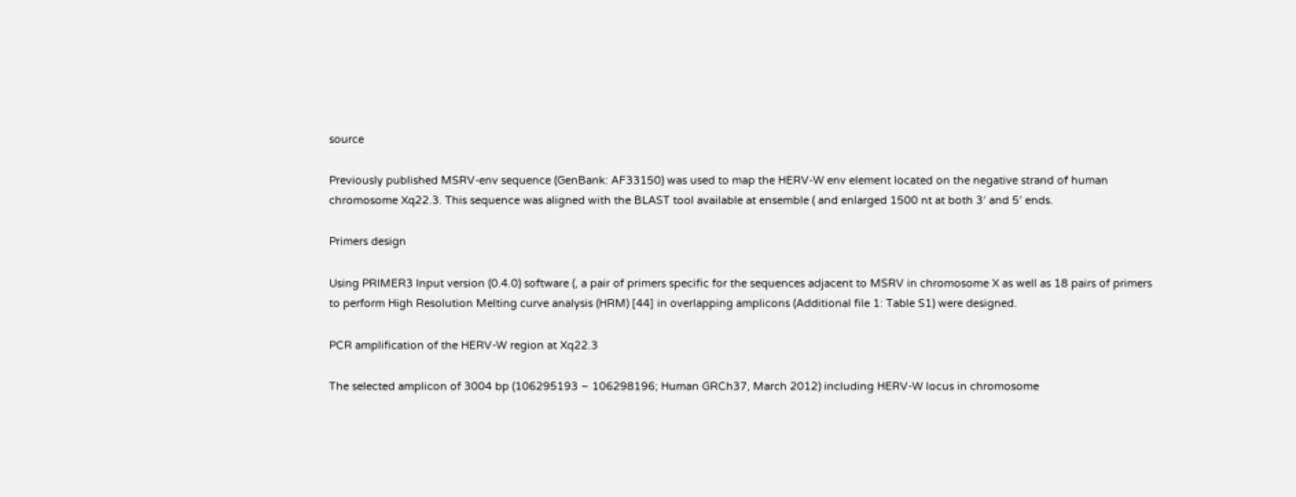source

Previously published MSRV-env sequence (GenBank: AF33150) was used to map the HERV-W env element located on the negative strand of human chromosome Xq22.3. This sequence was aligned with the BLAST tool available at ensemble ( and enlarged 1500 nt at both 3′ and 5′ ends.

Primers design

Using PRIMER3 Input version (0.4.0) software (, a pair of primers specific for the sequences adjacent to MSRV in chromosome X as well as 18 pairs of primers to perform High Resolution Melting curve analysis (HRM) [44] in overlapping amplicons (Additional file 1: Table S1) were designed.

PCR amplification of the HERV-W region at Xq22.3

The selected amplicon of 3004 bp (106295193 – 106298196; Human GRCh37, March 2012) including HERV-W locus in chromosome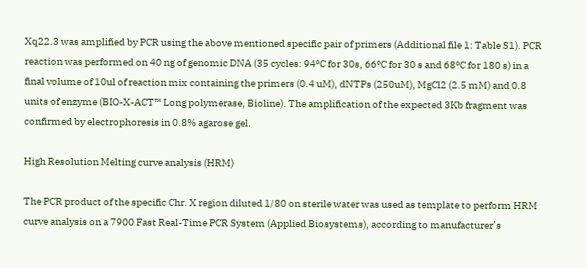Xq22.3 was amplified by PCR using the above mentioned specific pair of primers (Additional file 1: Table S1). PCR reaction was performed on 40 ng of genomic DNA (35 cycles: 94ºC for 30s, 66ºC for 30 s and 68ºC for 180 s) in a final volume of 10ul of reaction mix containing the primers (0.4 uM), dNTPs (250uM), MgCl2 (2.5 mM) and 0.8 units of enzyme (BIO-X-ACT™ Long polymerase, Bioline). The amplification of the expected 3Kb fragment was confirmed by electrophoresis in 0.8% agarose gel.

High Resolution Melting curve analysis (HRM)

The PCR product of the specific Chr. X region diluted 1/80 on sterile water was used as template to perform HRM curve analysis on a 7900 Fast Real-Time PCR System (Applied Biosystems), according to manufacturer’s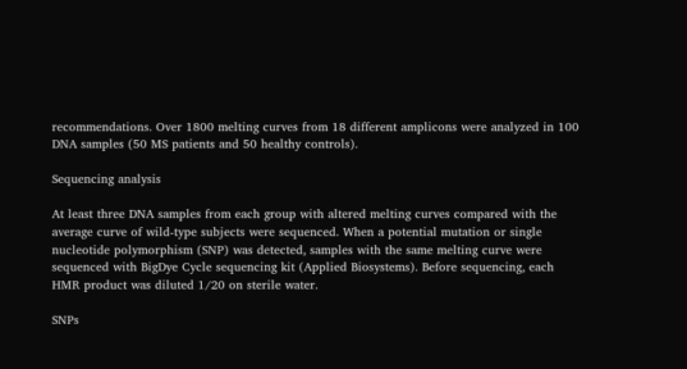recommendations. Over 1800 melting curves from 18 different amplicons were analyzed in 100 DNA samples (50 MS patients and 50 healthy controls).

Sequencing analysis

At least three DNA samples from each group with altered melting curves compared with the average curve of wild-type subjects were sequenced. When a potential mutation or single nucleotide polymorphism (SNP) was detected, samples with the same melting curve were sequenced with BigDye Cycle sequencing kit (Applied Biosystems). Before sequencing, each HMR product was diluted 1/20 on sterile water.

SNPs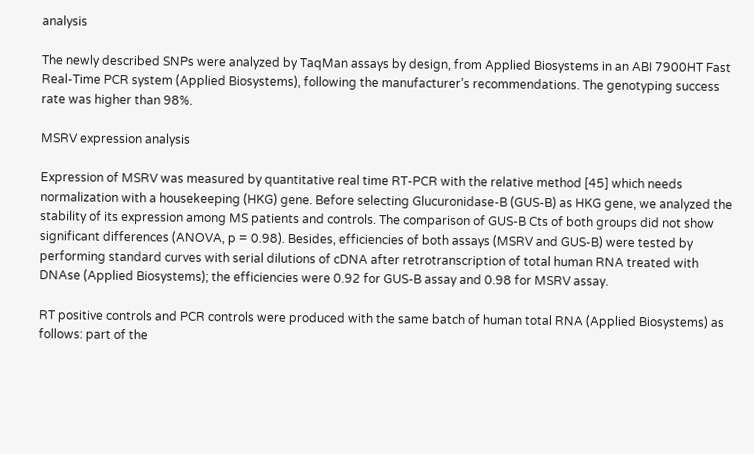analysis

The newly described SNPs were analyzed by TaqMan assays by design, from Applied Biosystems in an ABI 7900HT Fast Real-Time PCR system (Applied Biosystems), following the manufacturer’s recommendations. The genotyping success rate was higher than 98%.

MSRV expression analysis

Expression of MSRV was measured by quantitative real time RT-PCR with the relative method [45] which needs normalization with a housekeeping (HKG) gene. Before selecting Glucuronidase-B (GUS-B) as HKG gene, we analyzed the stability of its expression among MS patients and controls. The comparison of GUS-B Cts of both groups did not show significant differences (ANOVA, p = 0.98). Besides, efficiencies of both assays (MSRV and GUS-B) were tested by performing standard curves with serial dilutions of cDNA after retrotranscription of total human RNA treated with DNAse (Applied Biosystems); the efficiencies were 0.92 for GUS-B assay and 0.98 for MSRV assay.

RT positive controls and PCR controls were produced with the same batch of human total RNA (Applied Biosystems) as follows: part of the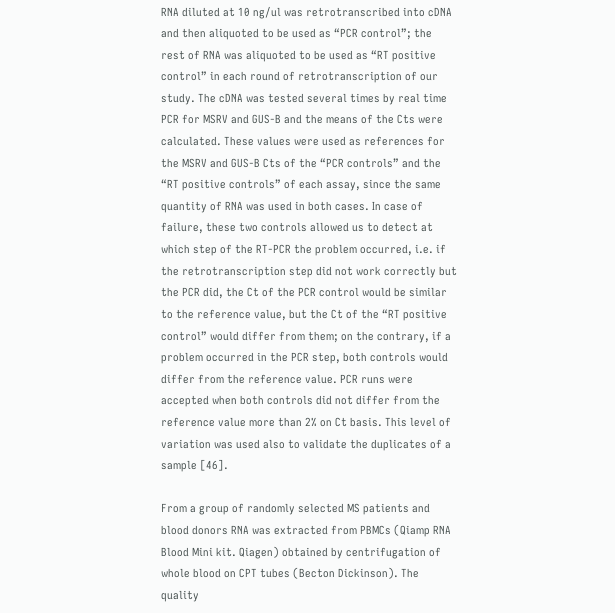RNA diluted at 10 ng/ul was retrotranscribed into cDNA and then aliquoted to be used as “PCR control”; the rest of RNA was aliquoted to be used as “RT positive control” in each round of retrotranscription of our study. The cDNA was tested several times by real time PCR for MSRV and GUS-B and the means of the Cts were calculated. These values were used as references for the MSRV and GUS-B Cts of the “PCR controls” and the “RT positive controls” of each assay, since the same quantity of RNA was used in both cases. In case of failure, these two controls allowed us to detect at which step of the RT-PCR the problem occurred, i.e. if the retrotranscription step did not work correctly but the PCR did, the Ct of the PCR control would be similar to the reference value, but the Ct of the “RT positive control” would differ from them; on the contrary, if a problem occurred in the PCR step, both controls would differ from the reference value. PCR runs were accepted when both controls did not differ from the reference value more than 2% on Ct basis. This level of variation was used also to validate the duplicates of a sample [46].

From a group of randomly selected MS patients and blood donors RNA was extracted from PBMCs (Qiamp RNA Blood Mini kit. Qiagen) obtained by centrifugation of whole blood on CPT tubes (Becton Dickinson). The quality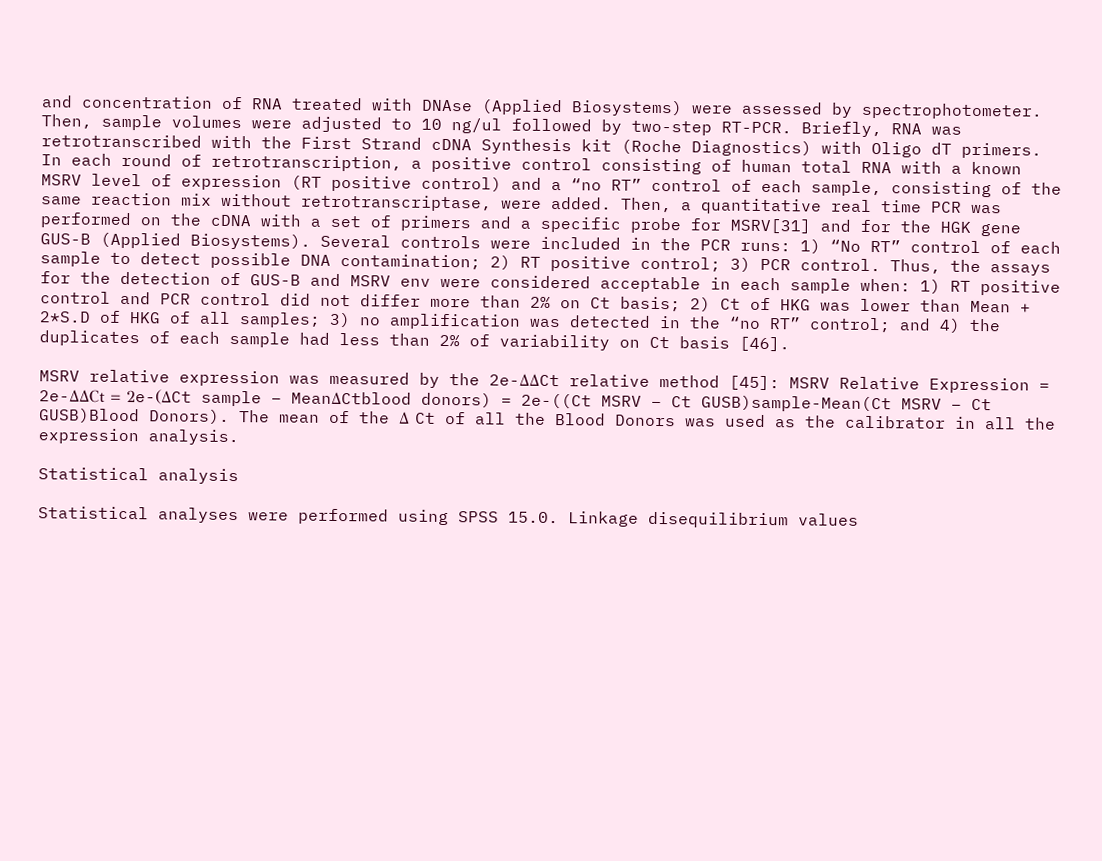and concentration of RNA treated with DNAse (Applied Biosystems) were assessed by spectrophotometer. Then, sample volumes were adjusted to 10 ng/ul followed by two-step RT-PCR. Briefly, RNA was retrotranscribed with the First Strand cDNA Synthesis kit (Roche Diagnostics) with Oligo dT primers. In each round of retrotranscription, a positive control consisting of human total RNA with a known MSRV level of expression (RT positive control) and a “no RT” control of each sample, consisting of the same reaction mix without retrotranscriptase, were added. Then, a quantitative real time PCR was performed on the cDNA with a set of primers and a specific probe for MSRV[31] and for the HGK gene GUS-B (Applied Biosystems). Several controls were included in the PCR runs: 1) “No RT” control of each sample to detect possible DNA contamination; 2) RT positive control; 3) PCR control. Thus, the assays for the detection of GUS-B and MSRV env were considered acceptable in each sample when: 1) RT positive control and PCR control did not differ more than 2% on Ct basis; 2) Ct of HKG was lower than Mean + 2*S.D of HKG of all samples; 3) no amplification was detected in the “no RT” control; and 4) the duplicates of each sample had less than 2% of variability on Ct basis [46].

MSRV relative expression was measured by the 2e-ΔΔCt relative method [45]: MSRV Relative Expression = 2e-ΔΔCt = 2e-(ΔCt sample – MeanΔCtblood donors) = 2e-((Ct MSRV – Ct GUSB)sample-Mean(Ct MSRV – Ct GUSB)Blood Donors). The mean of the Δ Ct of all the Blood Donors was used as the calibrator in all the expression analysis.

Statistical analysis

Statistical analyses were performed using SPSS 15.0. Linkage disequilibrium values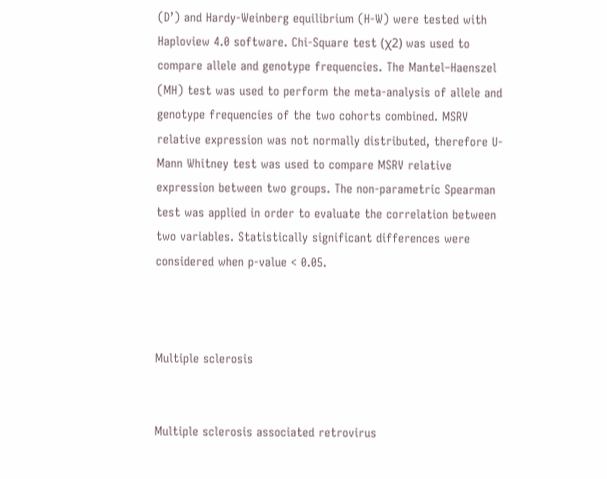(D’) and Hardy-Weinberg equilibrium (H-W) were tested with Haploview 4.0 software. Chi-Square test (χ2) was used to compare allele and genotype frequencies. The Mantel–Haenszel (MH) test was used to perform the meta-analysis of allele and genotype frequencies of the two cohorts combined. MSRV relative expression was not normally distributed, therefore U-Mann Whitney test was used to compare MSRV relative expression between two groups. The non-parametric Spearman test was applied in order to evaluate the correlation between two variables. Statistically significant differences were considered when p-value < 0.05.



Multiple sclerosis


Multiple sclerosis associated retrovirus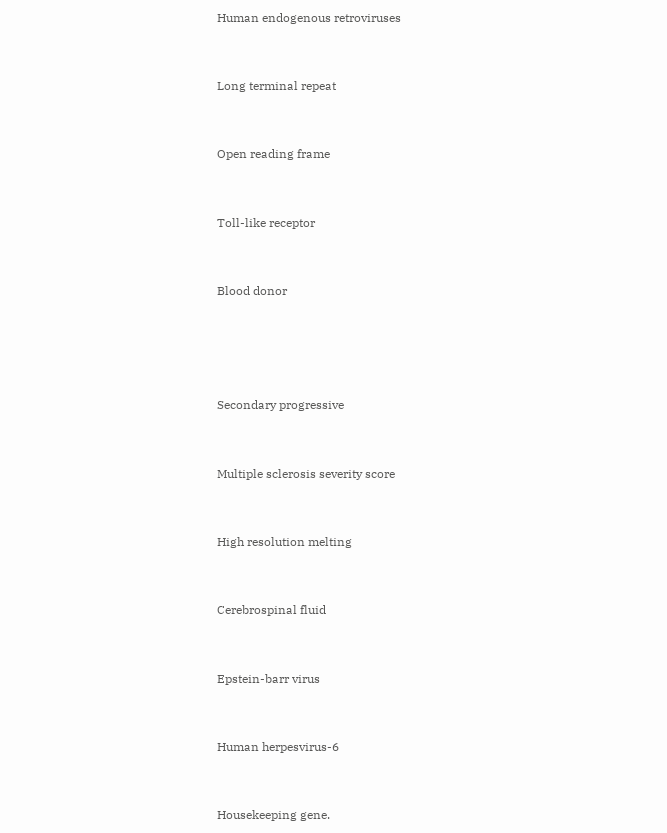Human endogenous retroviruses


Long terminal repeat


Open reading frame


Toll-like receptor


Blood donor




Secondary progressive


Multiple sclerosis severity score


High resolution melting


Cerebrospinal fluid


Epstein-barr virus


Human herpesvirus-6


Housekeeping gene.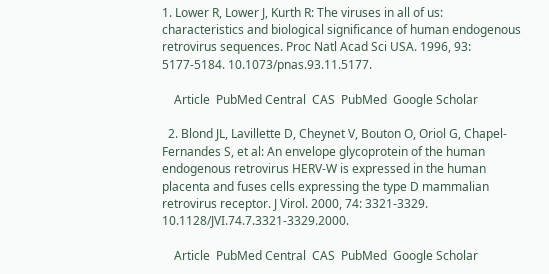1. Lower R, Lower J, Kurth R: The viruses in all of us: characteristics and biological significance of human endogenous retrovirus sequences. Proc Natl Acad Sci USA. 1996, 93: 5177-5184. 10.1073/pnas.93.11.5177.

    Article  PubMed Central  CAS  PubMed  Google Scholar

  2. Blond JL, Lavillette D, Cheynet V, Bouton O, Oriol G, Chapel-Fernandes S, et al: An envelope glycoprotein of the human endogenous retrovirus HERV-W is expressed in the human placenta and fuses cells expressing the type D mammalian retrovirus receptor. J Virol. 2000, 74: 3321-3329. 10.1128/JVI.74.7.3321-3329.2000.

    Article  PubMed Central  CAS  PubMed  Google Scholar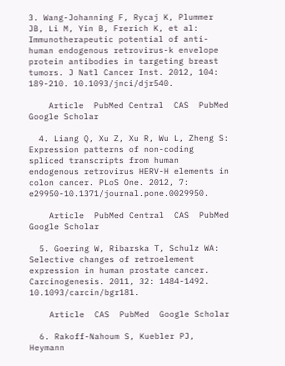3. Wang-Johanning F, Rycaj K, Plummer JB, Li M, Yin B, Frerich K, et al: Immunotherapeutic potential of anti-human endogenous retrovirus-k envelope protein antibodies in targeting breast tumors. J Natl Cancer Inst. 2012, 104: 189-210. 10.1093/jnci/djr540.

    Article  PubMed Central  CAS  PubMed  Google Scholar

  4. Liang Q, Xu Z, Xu R, Wu L, Zheng S: Expression patterns of non-coding spliced transcripts from human endogenous retrovirus HERV-H elements in colon cancer. PLoS One. 2012, 7: e29950-10.1371/journal.pone.0029950.

    Article  PubMed Central  CAS  PubMed  Google Scholar

  5. Goering W, Ribarska T, Schulz WA: Selective changes of retroelement expression in human prostate cancer. Carcinogenesis. 2011, 32: 1484-1492. 10.1093/carcin/bgr181.

    Article  CAS  PubMed  Google Scholar

  6. Rakoff-Nahoum S, Kuebler PJ, Heymann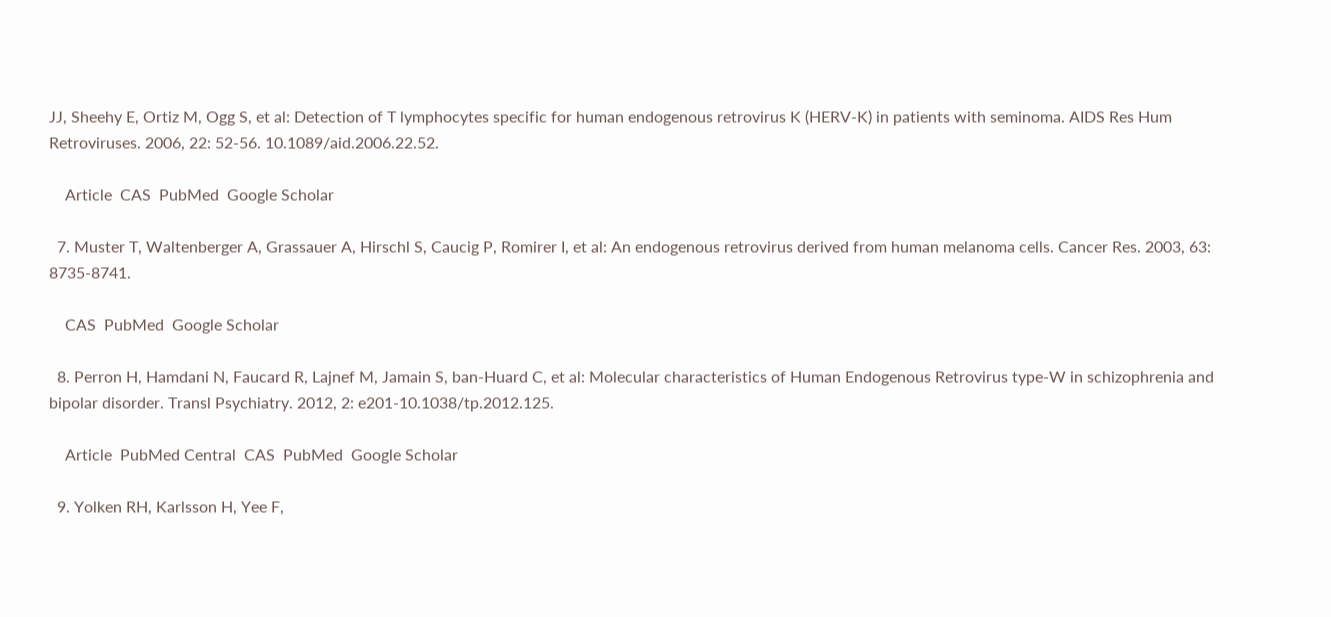JJ, Sheehy E, Ortiz M, Ogg S, et al: Detection of T lymphocytes specific for human endogenous retrovirus K (HERV-K) in patients with seminoma. AIDS Res Hum Retroviruses. 2006, 22: 52-56. 10.1089/aid.2006.22.52.

    Article  CAS  PubMed  Google Scholar

  7. Muster T, Waltenberger A, Grassauer A, Hirschl S, Caucig P, Romirer I, et al: An endogenous retrovirus derived from human melanoma cells. Cancer Res. 2003, 63: 8735-8741.

    CAS  PubMed  Google Scholar

  8. Perron H, Hamdani N, Faucard R, Lajnef M, Jamain S, ban-Huard C, et al: Molecular characteristics of Human Endogenous Retrovirus type-W in schizophrenia and bipolar disorder. Transl Psychiatry. 2012, 2: e201-10.1038/tp.2012.125.

    Article  PubMed Central  CAS  PubMed  Google Scholar

  9. Yolken RH, Karlsson H, Yee F,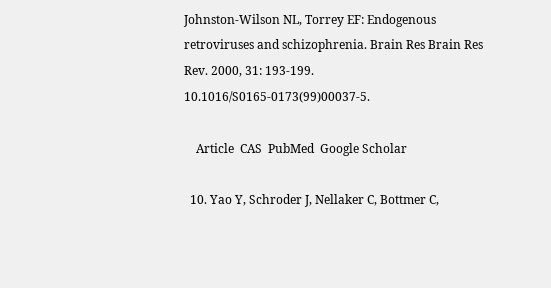Johnston-Wilson NL, Torrey EF: Endogenous retroviruses and schizophrenia. Brain Res Brain Res Rev. 2000, 31: 193-199. 10.1016/S0165-0173(99)00037-5.

    Article  CAS  PubMed  Google Scholar

  10. Yao Y, Schroder J, Nellaker C, Bottmer C,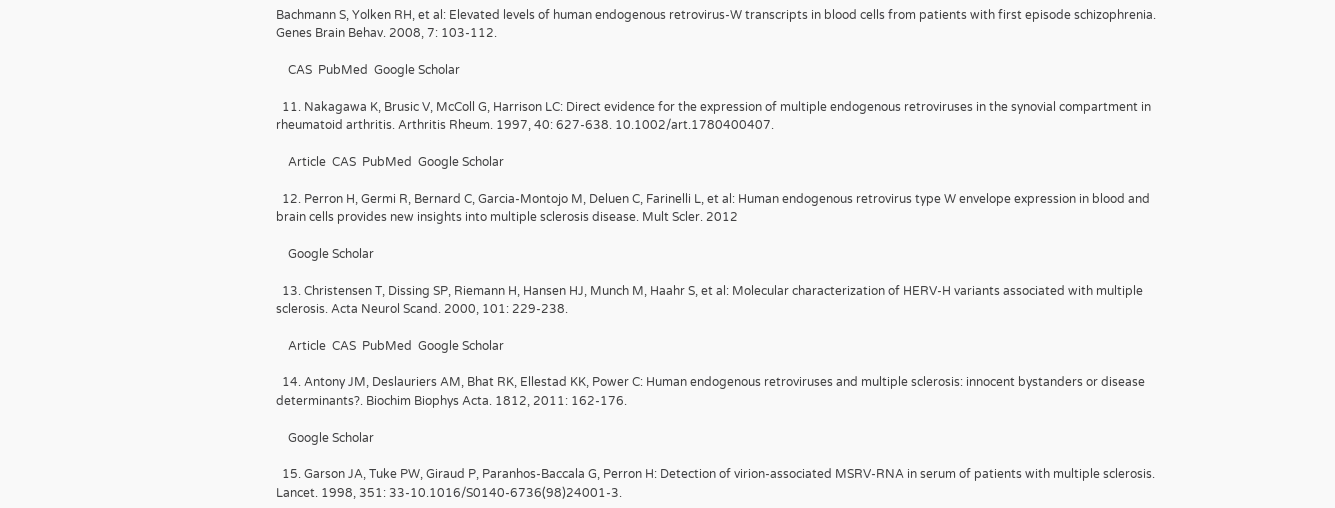Bachmann S, Yolken RH, et al: Elevated levels of human endogenous retrovirus-W transcripts in blood cells from patients with first episode schizophrenia. Genes Brain Behav. 2008, 7: 103-112.

    CAS  PubMed  Google Scholar

  11. Nakagawa K, Brusic V, McColl G, Harrison LC: Direct evidence for the expression of multiple endogenous retroviruses in the synovial compartment in rheumatoid arthritis. Arthritis Rheum. 1997, 40: 627-638. 10.1002/art.1780400407.

    Article  CAS  PubMed  Google Scholar

  12. Perron H, Germi R, Bernard C, Garcia-Montojo M, Deluen C, Farinelli L, et al: Human endogenous retrovirus type W envelope expression in blood and brain cells provides new insights into multiple sclerosis disease. Mult Scler. 2012

    Google Scholar

  13. Christensen T, Dissing SP, Riemann H, Hansen HJ, Munch M, Haahr S, et al: Molecular characterization of HERV-H variants associated with multiple sclerosis. Acta Neurol Scand. 2000, 101: 229-238.

    Article  CAS  PubMed  Google Scholar

  14. Antony JM, Deslauriers AM, Bhat RK, Ellestad KK, Power C: Human endogenous retroviruses and multiple sclerosis: innocent bystanders or disease determinants?. Biochim Biophys Acta. 1812, 2011: 162-176.

    Google Scholar

  15. Garson JA, Tuke PW, Giraud P, Paranhos-Baccala G, Perron H: Detection of virion-associated MSRV-RNA in serum of patients with multiple sclerosis. Lancet. 1998, 351: 33-10.1016/S0140-6736(98)24001-3.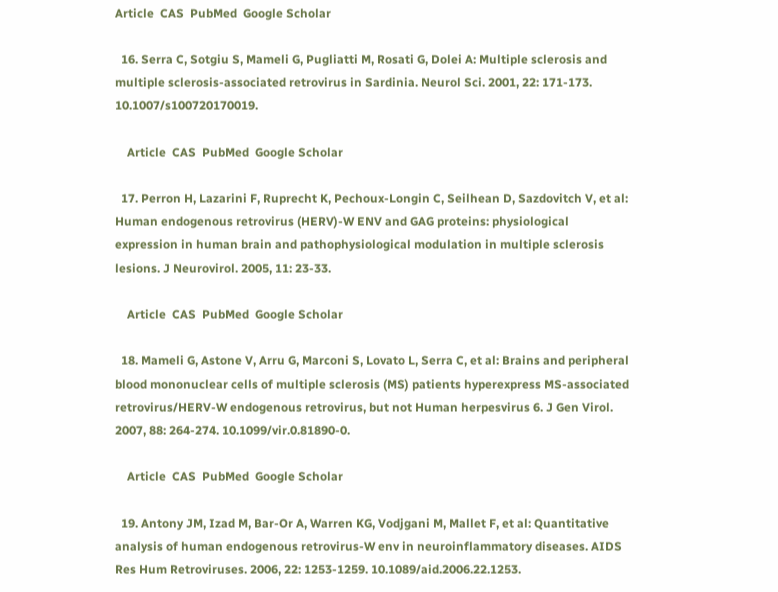Article  CAS  PubMed  Google Scholar

  16. Serra C, Sotgiu S, Mameli G, Pugliatti M, Rosati G, Dolei A: Multiple sclerosis and multiple sclerosis-associated retrovirus in Sardinia. Neurol Sci. 2001, 22: 171-173. 10.1007/s100720170019.

    Article  CAS  PubMed  Google Scholar

  17. Perron H, Lazarini F, Ruprecht K, Pechoux-Longin C, Seilhean D, Sazdovitch V, et al: Human endogenous retrovirus (HERV)-W ENV and GAG proteins: physiological expression in human brain and pathophysiological modulation in multiple sclerosis lesions. J Neurovirol. 2005, 11: 23-33.

    Article  CAS  PubMed  Google Scholar

  18. Mameli G, Astone V, Arru G, Marconi S, Lovato L, Serra C, et al: Brains and peripheral blood mononuclear cells of multiple sclerosis (MS) patients hyperexpress MS-associated retrovirus/HERV-W endogenous retrovirus, but not Human herpesvirus 6. J Gen Virol. 2007, 88: 264-274. 10.1099/vir.0.81890-0.

    Article  CAS  PubMed  Google Scholar

  19. Antony JM, Izad M, Bar-Or A, Warren KG, Vodjgani M, Mallet F, et al: Quantitative analysis of human endogenous retrovirus-W env in neuroinflammatory diseases. AIDS Res Hum Retroviruses. 2006, 22: 1253-1259. 10.1089/aid.2006.22.1253.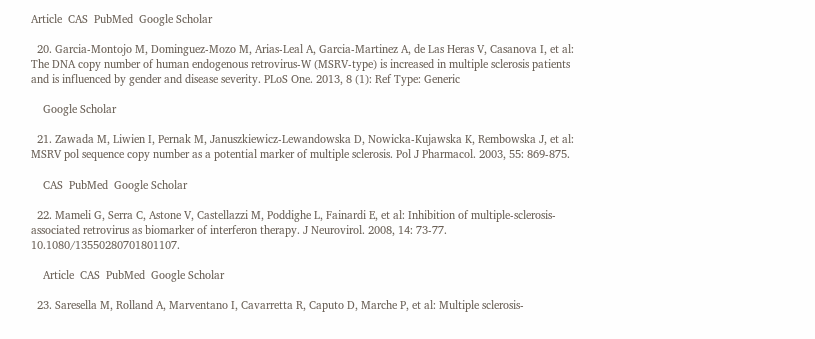Article  CAS  PubMed  Google Scholar

  20. Garcia-Montojo M, Dominguez-Mozo M, Arias-Leal A, Garcia-Martinez A, de Las Heras V, Casanova I, et al: The DNA copy number of human endogenous retrovirus-W (MSRV-type) is increased in multiple sclerosis patients and is influenced by gender and disease severity. PLoS One. 2013, 8 (1): Ref Type: Generic

    Google Scholar

  21. Zawada M, Liwien I, Pernak M, Januszkiewicz-Lewandowska D, Nowicka-Kujawska K, Rembowska J, et al: MSRV pol sequence copy number as a potential marker of multiple sclerosis. Pol J Pharmacol. 2003, 55: 869-875.

    CAS  PubMed  Google Scholar

  22. Mameli G, Serra C, Astone V, Castellazzi M, Poddighe L, Fainardi E, et al: Inhibition of multiple-sclerosis-associated retrovirus as biomarker of interferon therapy. J Neurovirol. 2008, 14: 73-77. 10.1080/13550280701801107.

    Article  CAS  PubMed  Google Scholar

  23. Saresella M, Rolland A, Marventano I, Cavarretta R, Caputo D, Marche P, et al: Multiple sclerosis-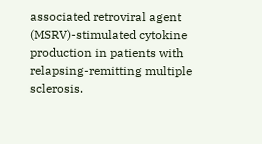associated retroviral agent (MSRV)-stimulated cytokine production in patients with relapsing-remitting multiple sclerosis.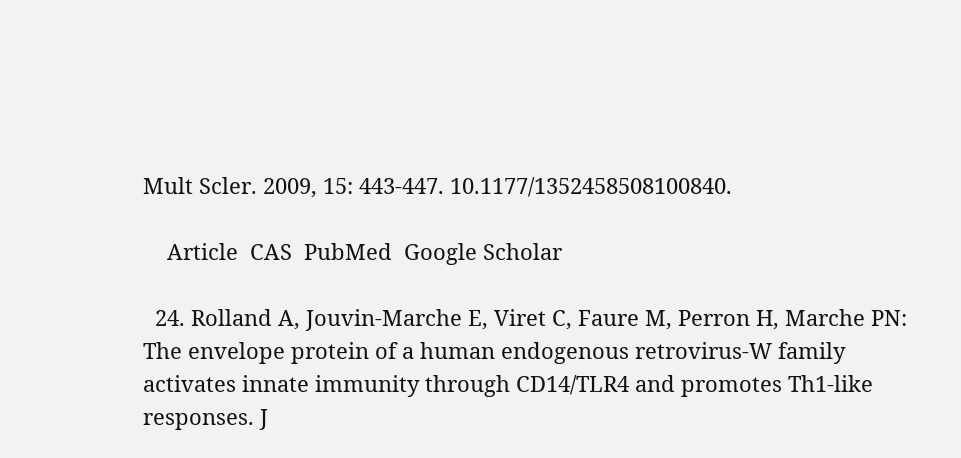Mult Scler. 2009, 15: 443-447. 10.1177/1352458508100840.

    Article  CAS  PubMed  Google Scholar

  24. Rolland A, Jouvin-Marche E, Viret C, Faure M, Perron H, Marche PN: The envelope protein of a human endogenous retrovirus-W family activates innate immunity through CD14/TLR4 and promotes Th1-like responses. J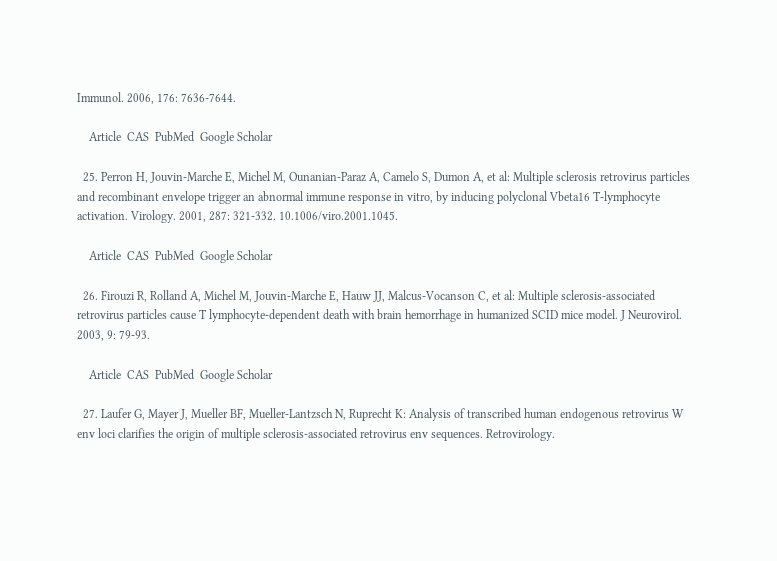Immunol. 2006, 176: 7636-7644.

    Article  CAS  PubMed  Google Scholar

  25. Perron H, Jouvin-Marche E, Michel M, Ounanian-Paraz A, Camelo S, Dumon A, et al: Multiple sclerosis retrovirus particles and recombinant envelope trigger an abnormal immune response in vitro, by inducing polyclonal Vbeta16 T-lymphocyte activation. Virology. 2001, 287: 321-332. 10.1006/viro.2001.1045.

    Article  CAS  PubMed  Google Scholar

  26. Firouzi R, Rolland A, Michel M, Jouvin-Marche E, Hauw JJ, Malcus-Vocanson C, et al: Multiple sclerosis-associated retrovirus particles cause T lymphocyte-dependent death with brain hemorrhage in humanized SCID mice model. J Neurovirol. 2003, 9: 79-93.

    Article  CAS  PubMed  Google Scholar

  27. Laufer G, Mayer J, Mueller BF, Mueller-Lantzsch N, Ruprecht K: Analysis of transcribed human endogenous retrovirus W env loci clarifies the origin of multiple sclerosis-associated retrovirus env sequences. Retrovirology.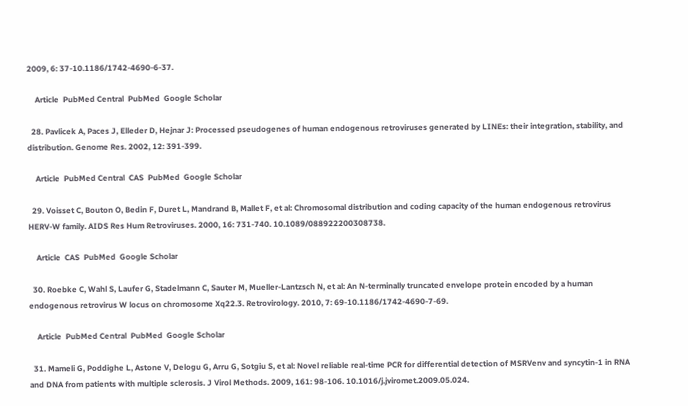2009, 6: 37-10.1186/1742-4690-6-37.

    Article  PubMed Central  PubMed  Google Scholar

  28. Pavlicek A, Paces J, Elleder D, Hejnar J: Processed pseudogenes of human endogenous retroviruses generated by LINEs: their integration, stability, and distribution. Genome Res. 2002, 12: 391-399.

    Article  PubMed Central  CAS  PubMed  Google Scholar

  29. Voisset C, Bouton O, Bedin F, Duret L, Mandrand B, Mallet F, et al: Chromosomal distribution and coding capacity of the human endogenous retrovirus HERV-W family. AIDS Res Hum Retroviruses. 2000, 16: 731-740. 10.1089/088922200308738.

    Article  CAS  PubMed  Google Scholar

  30. Roebke C, Wahl S, Laufer G, Stadelmann C, Sauter M, Mueller-Lantzsch N, et al: An N-terminally truncated envelope protein encoded by a human endogenous retrovirus W locus on chromosome Xq22.3. Retrovirology. 2010, 7: 69-10.1186/1742-4690-7-69.

    Article  PubMed Central  PubMed  Google Scholar

  31. Mameli G, Poddighe L, Astone V, Delogu G, Arru G, Sotgiu S, et al: Novel reliable real-time PCR for differential detection of MSRVenv and syncytin-1 in RNA and DNA from patients with multiple sclerosis. J Virol Methods. 2009, 161: 98-106. 10.1016/j.jviromet.2009.05.024.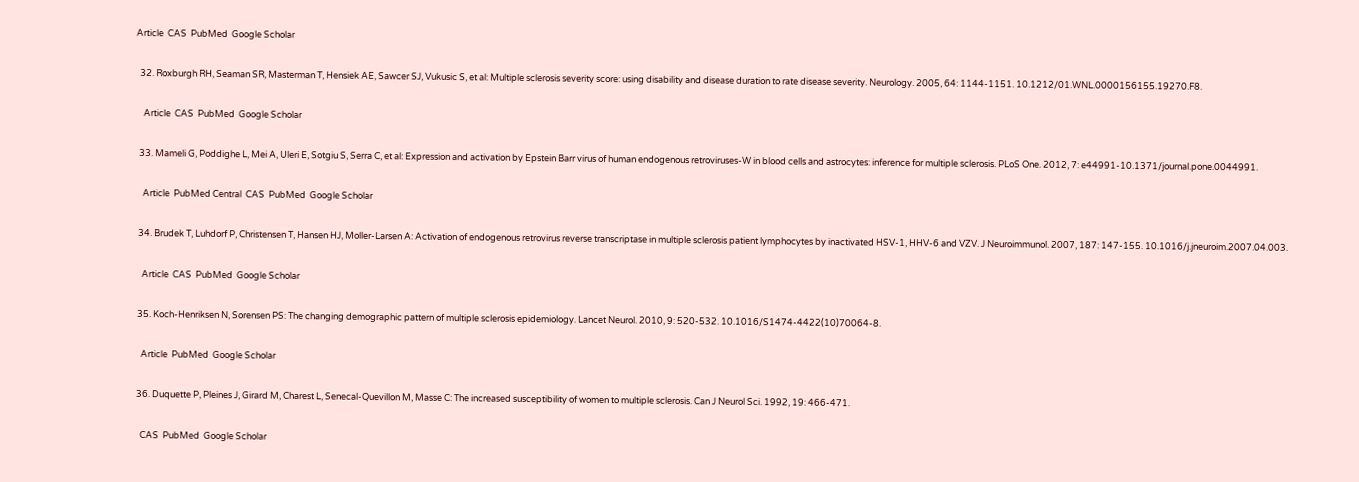Article  CAS  PubMed  Google Scholar

  32. Roxburgh RH, Seaman SR, Masterman T, Hensiek AE, Sawcer SJ, Vukusic S, et al: Multiple sclerosis severity score: using disability and disease duration to rate disease severity. Neurology. 2005, 64: 1144-1151. 10.1212/01.WNL.0000156155.19270.F8.

    Article  CAS  PubMed  Google Scholar

  33. Mameli G, Poddighe L, Mei A, Uleri E, Sotgiu S, Serra C, et al: Expression and activation by Epstein Barr virus of human endogenous retroviruses-W in blood cells and astrocytes: inference for multiple sclerosis. PLoS One. 2012, 7: e44991-10.1371/journal.pone.0044991.

    Article  PubMed Central  CAS  PubMed  Google Scholar

  34. Brudek T, Luhdorf P, Christensen T, Hansen HJ, Moller-Larsen A: Activation of endogenous retrovirus reverse transcriptase in multiple sclerosis patient lymphocytes by inactivated HSV-1, HHV-6 and VZV. J Neuroimmunol. 2007, 187: 147-155. 10.1016/j.jneuroim.2007.04.003.

    Article  CAS  PubMed  Google Scholar

  35. Koch-Henriksen N, Sorensen PS: The changing demographic pattern of multiple sclerosis epidemiology. Lancet Neurol. 2010, 9: 520-532. 10.1016/S1474-4422(10)70064-8.

    Article  PubMed  Google Scholar

  36. Duquette P, Pleines J, Girard M, Charest L, Senecal-Quevillon M, Masse C: The increased susceptibility of women to multiple sclerosis. Can J Neurol Sci. 1992, 19: 466-471.

    CAS  PubMed  Google Scholar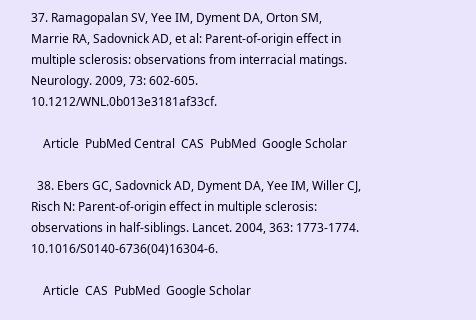37. Ramagopalan SV, Yee IM, Dyment DA, Orton SM, Marrie RA, Sadovnick AD, et al: Parent-of-origin effect in multiple sclerosis: observations from interracial matings. Neurology. 2009, 73: 602-605. 10.1212/WNL.0b013e3181af33cf.

    Article  PubMed Central  CAS  PubMed  Google Scholar

  38. Ebers GC, Sadovnick AD, Dyment DA, Yee IM, Willer CJ, Risch N: Parent-of-origin effect in multiple sclerosis: observations in half-siblings. Lancet. 2004, 363: 1773-1774. 10.1016/S0140-6736(04)16304-6.

    Article  CAS  PubMed  Google Scholar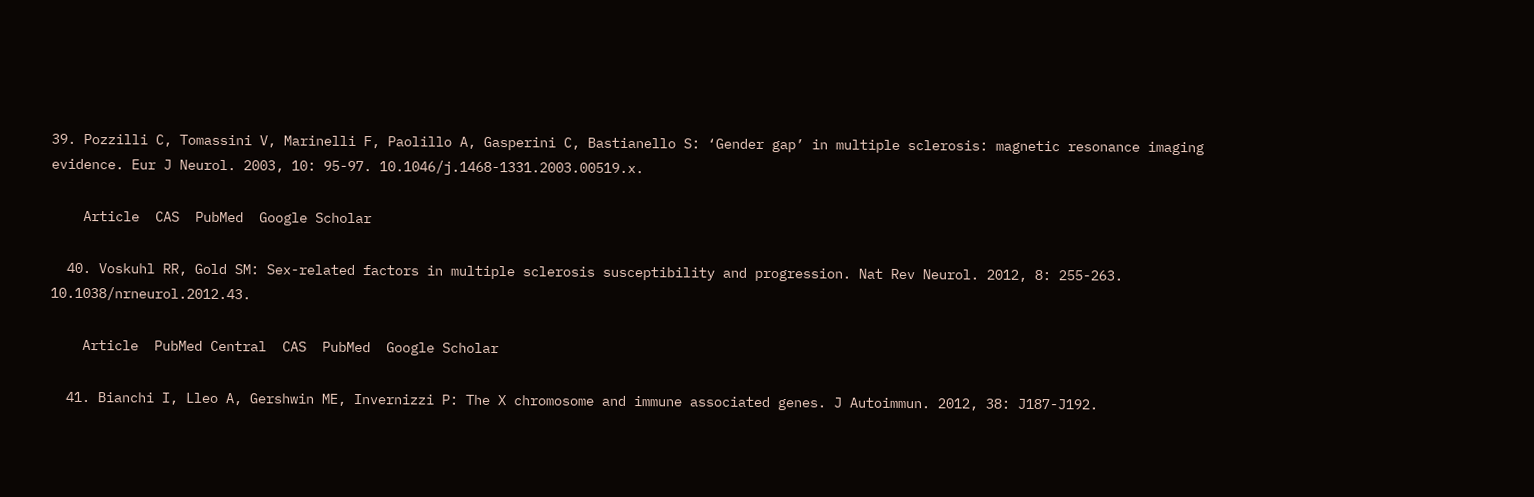39. Pozzilli C, Tomassini V, Marinelli F, Paolillo A, Gasperini C, Bastianello S: ‘Gender gap’ in multiple sclerosis: magnetic resonance imaging evidence. Eur J Neurol. 2003, 10: 95-97. 10.1046/j.1468-1331.2003.00519.x.

    Article  CAS  PubMed  Google Scholar

  40. Voskuhl RR, Gold SM: Sex-related factors in multiple sclerosis susceptibility and progression. Nat Rev Neurol. 2012, 8: 255-263. 10.1038/nrneurol.2012.43.

    Article  PubMed Central  CAS  PubMed  Google Scholar

  41. Bianchi I, Lleo A, Gershwin ME, Invernizzi P: The X chromosome and immune associated genes. J Autoimmun. 2012, 38: J187-J192.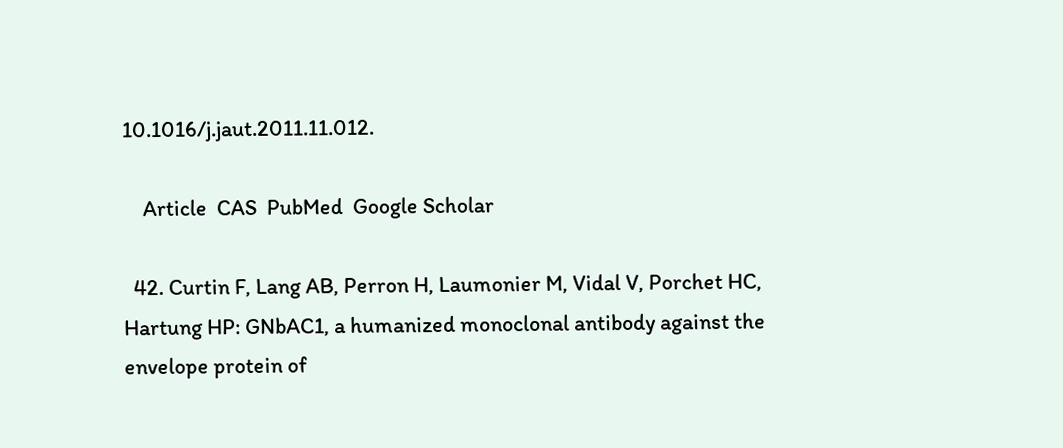10.1016/j.jaut.2011.11.012.

    Article  CAS  PubMed  Google Scholar

  42. Curtin F, Lang AB, Perron H, Laumonier M, Vidal V, Porchet HC, Hartung HP: GNbAC1, a humanized monoclonal antibody against the envelope protein of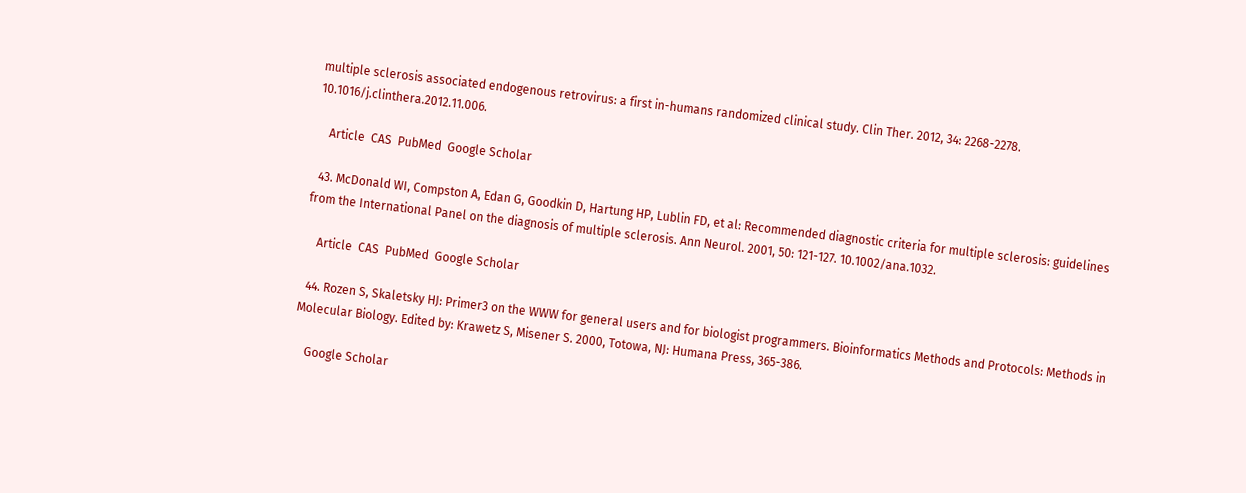multiple sclerosis associated endogenous retrovirus: a first in-humans randomized clinical study. Clin Ther. 2012, 34: 2268-2278. 10.1016/j.clinthera.2012.11.006.

    Article  CAS  PubMed  Google Scholar

  43. McDonald WI, Compston A, Edan G, Goodkin D, Hartung HP, Lublin FD, et al: Recommended diagnostic criteria for multiple sclerosis: guidelines from the International Panel on the diagnosis of multiple sclerosis. Ann Neurol. 2001, 50: 121-127. 10.1002/ana.1032.

    Article  CAS  PubMed  Google Scholar

  44. Rozen S, Skaletsky HJ: Primer3 on the WWW for general users and for biologist programmers. Bioinformatics Methods and Protocols: Methods in Molecular Biology. Edited by: Krawetz S, Misener S. 2000, Totowa, NJ: Humana Press, 365-386.

    Google Scholar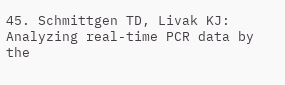45. Schmittgen TD, Livak KJ: Analyzing real-time PCR data by the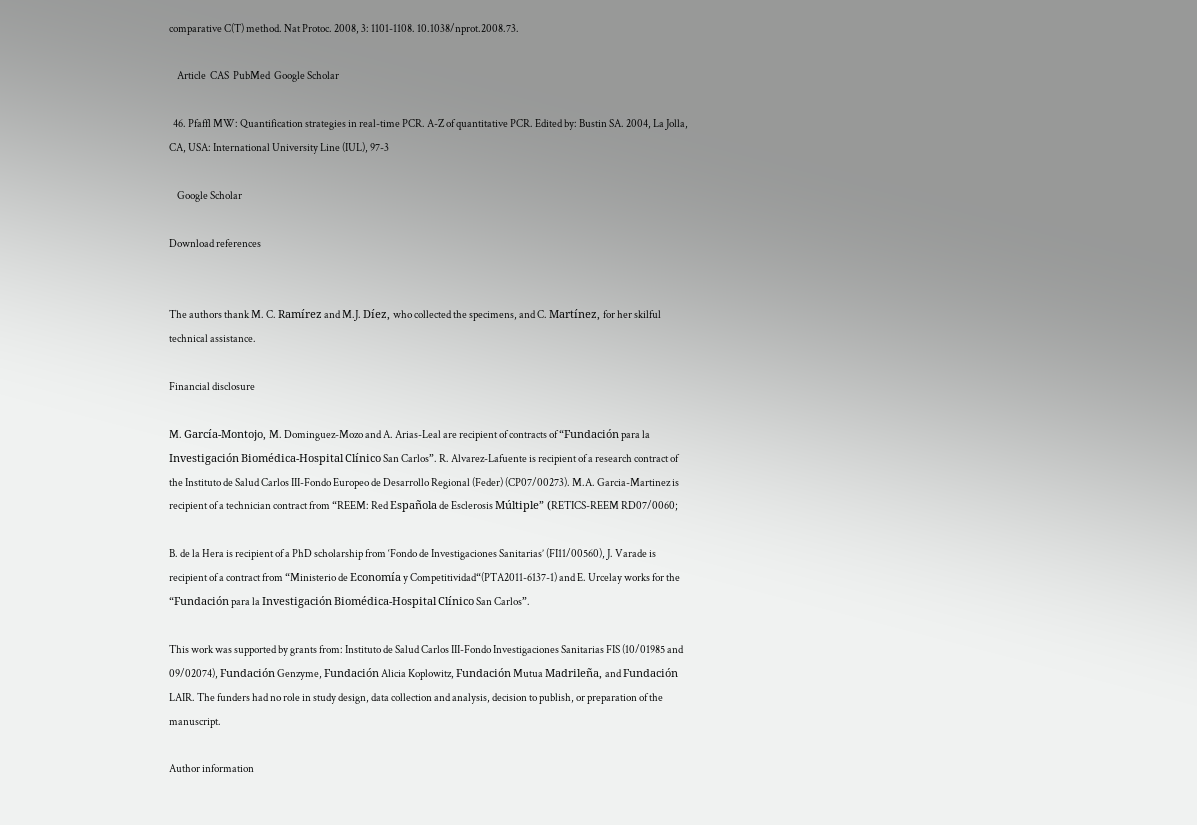comparative C(T) method. Nat Protoc. 2008, 3: 1101-1108. 10.1038/nprot.2008.73.

    Article  CAS  PubMed  Google Scholar

  46. Pfaffl MW: Quantification strategies in real-time PCR. A-Z of quantitative PCR. Edited by: Bustin SA. 2004, La Jolla, CA, USA: International University Line (IUL), 97-3

    Google Scholar

Download references


The authors thank M. C. Ramírez and M.J. Díez, who collected the specimens, and C. Martínez, for her skilful technical assistance.

Financial disclosure

M. García-Montojo, M. Dominguez-Mozo and A. Arias-Leal are recipient of contracts of “Fundación para la Investigación Biomédica-Hospital Clínico San Carlos”. R. Alvarez-Lafuente is recipient of a research contract of the Instituto de Salud Carlos III-Fondo Europeo de Desarrollo Regional (Feder) (CP07/00273). M.A. Garcia-Martinez is recipient of a technician contract from “REEM: Red Española de Esclerosis Múltiple” (RETICS-REEM RD07/0060;

B. de la Hera is recipient of a PhD scholarship from ‘Fondo de Investigaciones Sanitarias’ (FI11/00560), J. Varade is recipient of a contract from “Ministerio de Economía y Competitividad“(PTA2011-6137-1) and E. Urcelay works for the “Fundación para la Investigación Biomédica-Hospital Clínico San Carlos”.

This work was supported by grants from: Instituto de Salud Carlos III-Fondo Investigaciones Sanitarias FIS (10/01985 and 09/02074), Fundación Genzyme, Fundación Alicia Koplowitz, Fundación Mutua Madrileña, and Fundación LAIR. The funders had no role in study design, data collection and analysis, decision to publish, or preparation of the manuscript.

Author information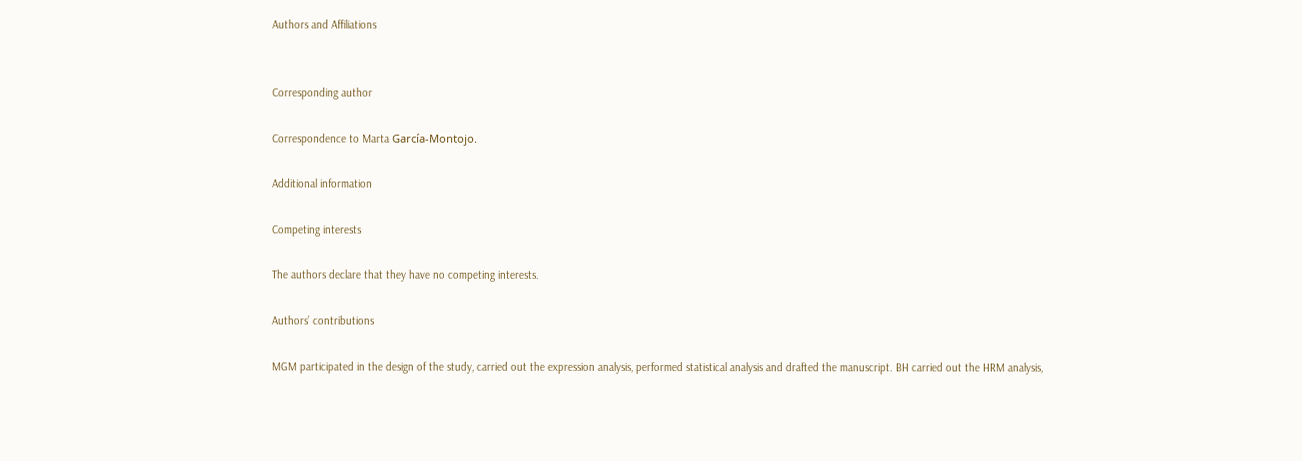Authors and Affiliations


Corresponding author

Correspondence to Marta García-Montojo.

Additional information

Competing interests

The authors declare that they have no competing interests.

Authors’ contributions

MGM participated in the design of the study, carried out the expression analysis, performed statistical analysis and drafted the manuscript. BH carried out the HRM analysis,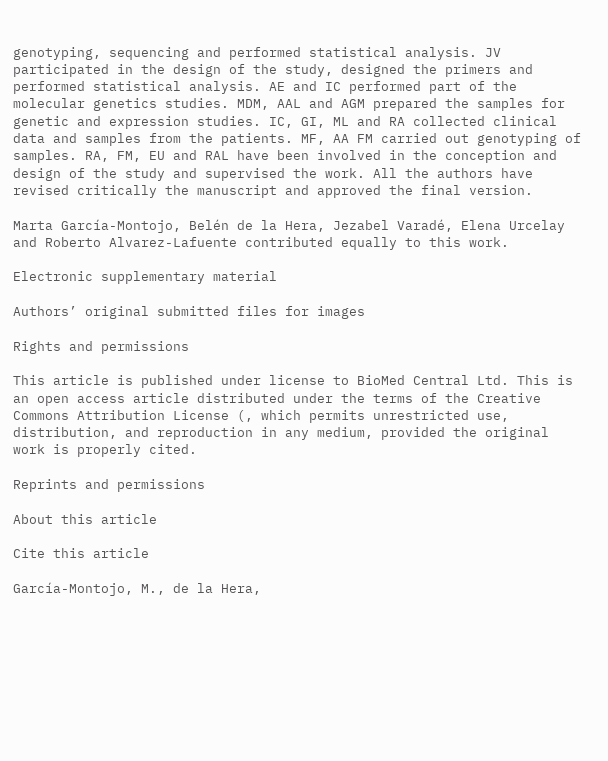genotyping, sequencing and performed statistical analysis. JV participated in the design of the study, designed the primers and performed statistical analysis. AE and IC performed part of the molecular genetics studies. MDM, AAL and AGM prepared the samples for genetic and expression studies. IC, GI, ML and RA collected clinical data and samples from the patients. MF, AA FM carried out genotyping of samples. RA, FM, EU and RAL have been involved in the conception and design of the study and supervised the work. All the authors have revised critically the manuscript and approved the final version.

Marta García-Montojo, Belén de la Hera, Jezabel Varadé, Elena Urcelay and Roberto Alvarez-Lafuente contributed equally to this work.

Electronic supplementary material

Authors’ original submitted files for images

Rights and permissions

This article is published under license to BioMed Central Ltd. This is an open access article distributed under the terms of the Creative Commons Attribution License (, which permits unrestricted use, distribution, and reproduction in any medium, provided the original work is properly cited.

Reprints and permissions

About this article

Cite this article

García-Montojo, M., de la Hera,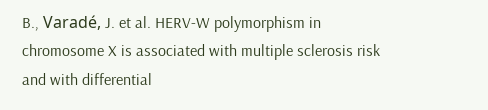B., Varadé, J. et al. HERV-W polymorphism in chromosome X is associated with multiple sclerosis risk and with differential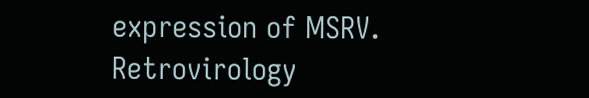expression of MSRV. Retrovirology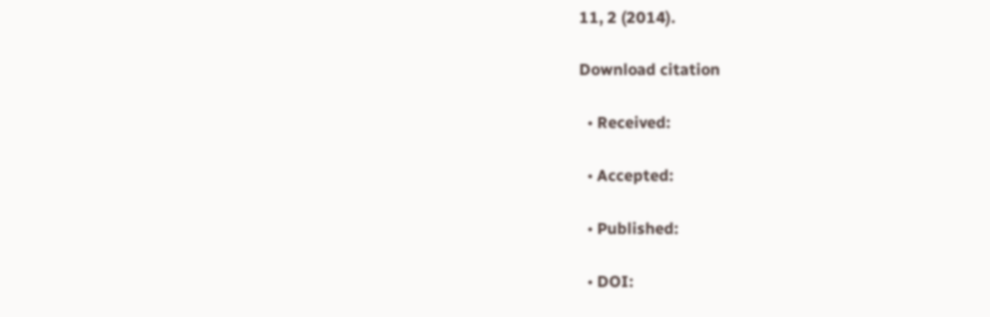11, 2 (2014).

Download citation

  • Received:

  • Accepted:

  • Published:

  • DOI: